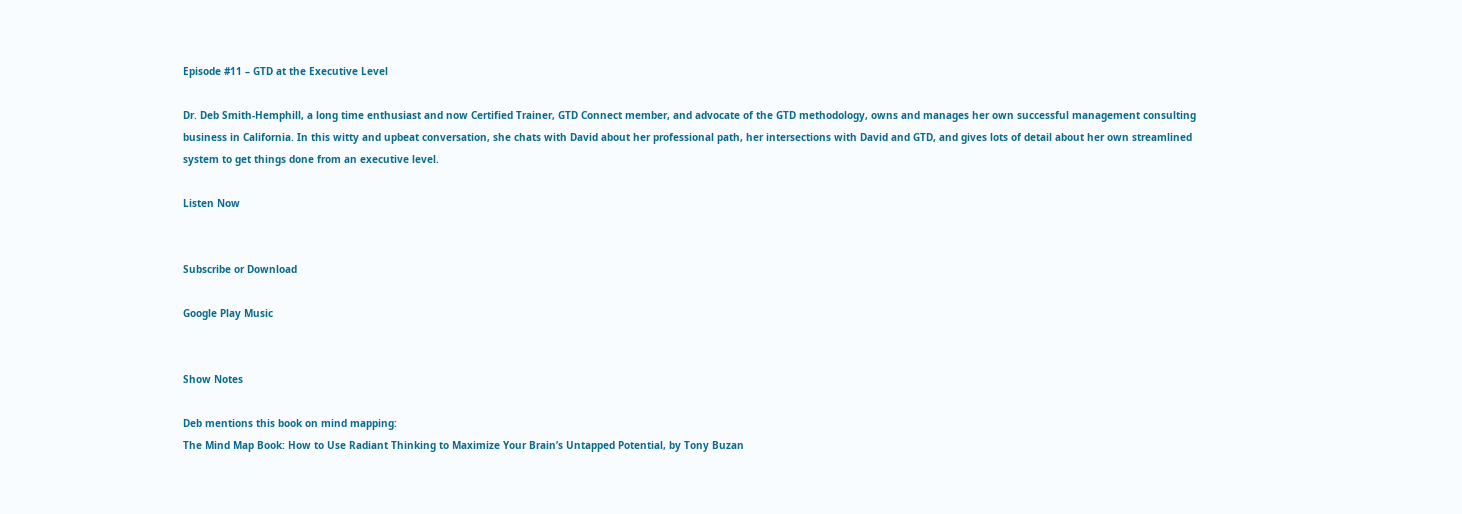Episode #11 – GTD at the Executive Level

Dr. Deb Smith-Hemphill, a long time enthusiast and now Certified Trainer, GTD Connect member, and advocate of the GTD methodology, owns and manages her own successful management consulting business in California. In this witty and upbeat conversation, she chats with David about her professional path, her intersections with David and GTD, and gives lots of detail about her own streamlined system to get things done from an executive level.

Listen Now


Subscribe or Download

Google Play Music


Show Notes

Deb mentions this book on mind mapping:
The Mind Map Book: How to Use Radiant Thinking to Maximize Your Brain’s Untapped Potential, by Tony Buzan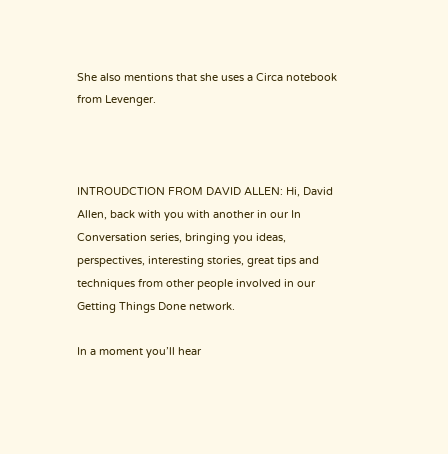She also mentions that she uses a Circa notebook from Levenger.



INTROUDCTION FROM DAVID ALLEN: Hi, David Allen, back with you with another in our In Conversation series, bringing you ideas, perspectives, interesting stories, great tips and techniques from other people involved in our Getting Things Done network.

In a moment you’ll hear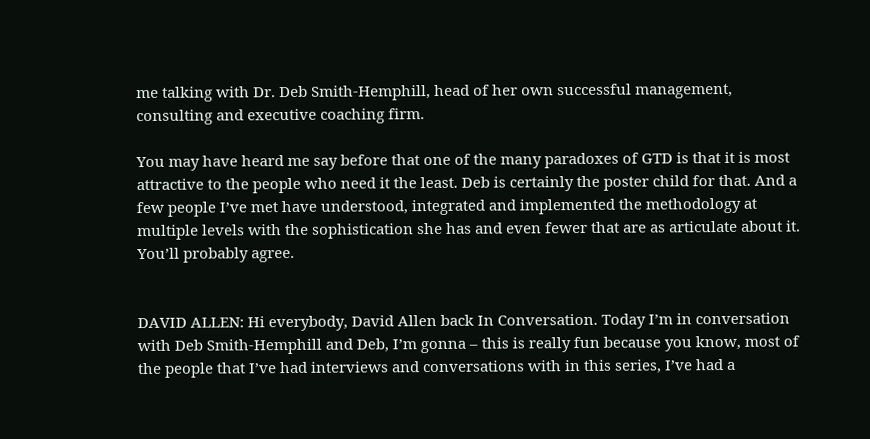me talking with Dr. Deb Smith-Hemphill, head of her own successful management, consulting and executive coaching firm.

You may have heard me say before that one of the many paradoxes of GTD is that it is most attractive to the people who need it the least. Deb is certainly the poster child for that. And a few people I’ve met have understood, integrated and implemented the methodology at multiple levels with the sophistication she has and even fewer that are as articulate about it. You’ll probably agree.


DAVID ALLEN: Hi everybody, David Allen back In Conversation. Today I’m in conversation with Deb Smith-Hemphill and Deb, I’m gonna – this is really fun because you know, most of the people that I’ve had interviews and conversations with in this series, I’ve had a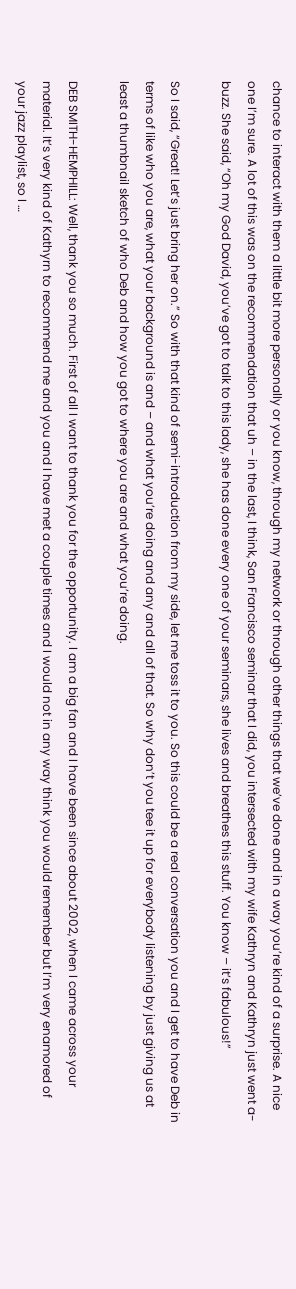chance to interact with them a little bit more personally or you know, through my network or through other things that we’ve done and in a way you’re kind of a surprise. A nice one I’m sure. A lot of this was on the recommendation that uh – in the last, I think, San Francisco seminar that I did, you intersected with my wife Kathryn and Kathryn just went a-buzz. She said, “Oh my God David, you’ve got to talk to this lady, she has done every one of your seminars, she lives and breathes this stuff. You know – it’s fabulous!”

So I said, “Great! Let’s just bring her on.” So with that kind of semi-introduction from my side, let me toss it to you. So this could be a real conversation you and I get to have Deb in terms of like who you are, what your background is and – and what you’re doing and any and all of that. So why don’t you tee it up for everybody listening by just giving us at least a thumbnail sketch of who Deb and how you got to where you are and what you’re doing.

DEB SMITH-HEMPHILL: Well, thank you so much. First of all I want to thank you for the opportunity. I am a big fan and I have been since about 2002, when I came across your material. It’s very kind of Kathyrn to recommend me and you and I have met a couple times and I would not in any way think you would remember but I’m very enamored of your jazz playlist, so I …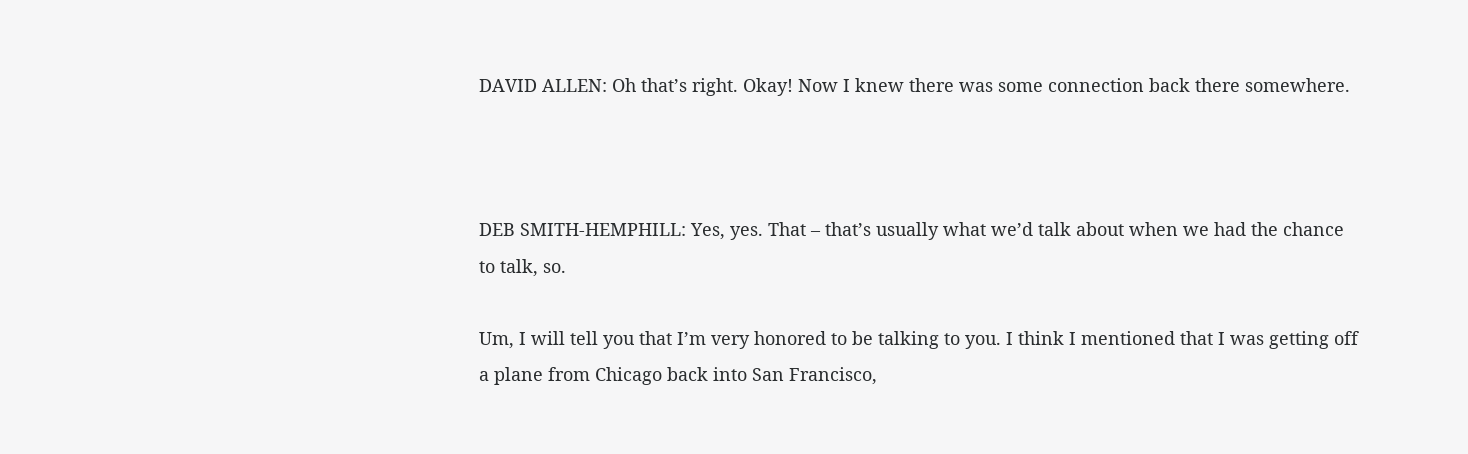DAVID ALLEN: Oh that’s right. Okay! Now I knew there was some connection back there somewhere.



DEB SMITH-HEMPHILL: Yes, yes. That – that’s usually what we’d talk about when we had the chance to talk, so.

Um, I will tell you that I’m very honored to be talking to you. I think I mentioned that I was getting off a plane from Chicago back into San Francisco,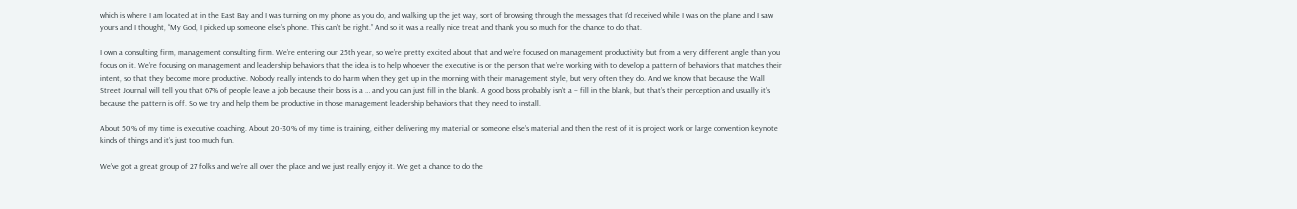which is where I am located at in the East Bay and I was turning on my phone as you do, and walking up the jet way, sort of browsing through the messages that I’d received while I was on the plane and I saw yours and I thought, “My God, I picked up someone else’s phone. This can’t be right.” And so it was a really nice treat and thank you so much for the chance to do that.

I own a consulting firm, management consulting firm. We’re entering our 25th year, so we’re pretty excited about that and we’re focused on management productivity but from a very different angle than you focus on it. We’re focusing on management and leadership behaviors that the idea is to help whoever the executive is or the person that we’re working with to develop a pattern of behaviors that matches their intent, so that they become more productive. Nobody really intends to do harm when they get up in the morning with their management style, but very often they do. And we know that because the Wall Street Journal will tell you that 67% of people leave a job because their boss is a … and you can just fill in the blank. A good boss probably isn’t a – fill in the blank, but that’s their perception and usually it’s because the pattern is off. So we try and help them be productive in those management leadership behaviors that they need to install.

About 50% of my time is executive coaching. About 20-30% of my time is training, either delivering my material or someone else’s material and then the rest of it is project work or large convention keynote kinds of things and it’s just too much fun.

We’ve got a great group of 27 folks and we’re all over the place and we just really enjoy it. We get a chance to do the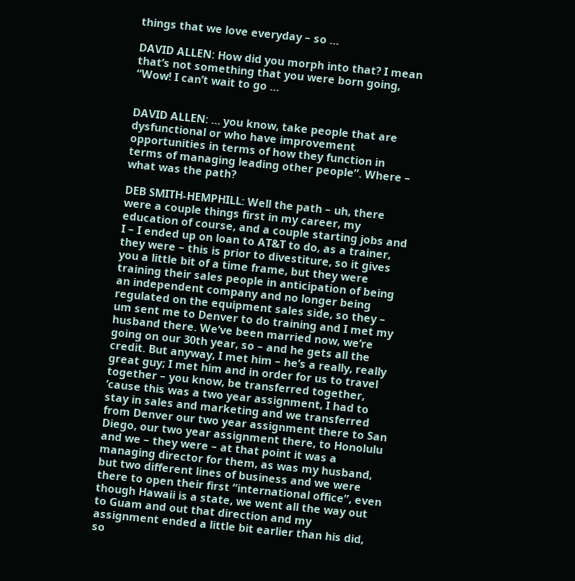things that we love everyday – so …

DAVID ALLEN: How did you morph into that? I mean that’s not something that you were born going, “Wow! I can’t wait to go …


DAVID ALLEN: … you know, take people that are dysfunctional or who have improvement opportunities in terms of how they function in terms of managing leading other people”. Where – what was the path?

DEB SMITH-HEMPHILL: Well the path – uh, there were a couple things first in my career, my education of course, and a couple starting jobs and I – I ended up on loan to AT&T to do, as a trainer, they were – this is prior to divestiture, so it gives you a little bit of a time frame, but they were training their sales people in anticipation of being an independent company and no longer being regulated on the equipment sales side, so they – um sent me to Denver to do training and I met my husband there. We’ve been married now, we’re going on our 30th year, so – and he gets all the credit. But anyway, I met him – he’s a really, really great guy; I met him and in order for us to travel together – you know, be transferred together, ‘cause this was a two year assignment, I had to stay in sales and marketing and we transferred from Denver our two year assignment there to San Diego, our two year assignment there, to Honolulu and we – they were – at that point it was a managing director for them, as was my husband, but two different lines of business and we were there to open their first “international office”, even though Hawaii is a state, we went all the way out to Guam and out that direction and my assignment ended a little bit earlier than his did, so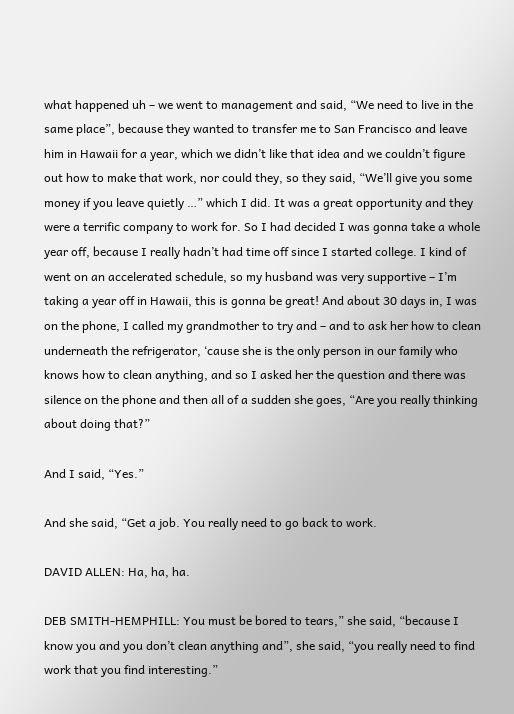what happened uh – we went to management and said, “We need to live in the same place”, because they wanted to transfer me to San Francisco and leave him in Hawaii for a year, which we didn’t like that idea and we couldn’t figure out how to make that work, nor could they, so they said, “We’ll give you some money if you leave quietly …” which I did. It was a great opportunity and they were a terrific company to work for. So I had decided I was gonna take a whole year off, because I really hadn’t had time off since I started college. I kind of went on an accelerated schedule, so my husband was very supportive – I’m taking a year off in Hawaii, this is gonna be great! And about 30 days in, I was on the phone, I called my grandmother to try and – and to ask her how to clean underneath the refrigerator, ‘cause she is the only person in our family who knows how to clean anything, and so I asked her the question and there was silence on the phone and then all of a sudden she goes, “Are you really thinking about doing that?”

And I said, “Yes.”

And she said, “Get a job. You really need to go back to work.

DAVID ALLEN: Ha, ha, ha.

DEB SMITH-HEMPHILL: You must be bored to tears,” she said, “because I know you and you don’t clean anything and”, she said, “you really need to find work that you find interesting.”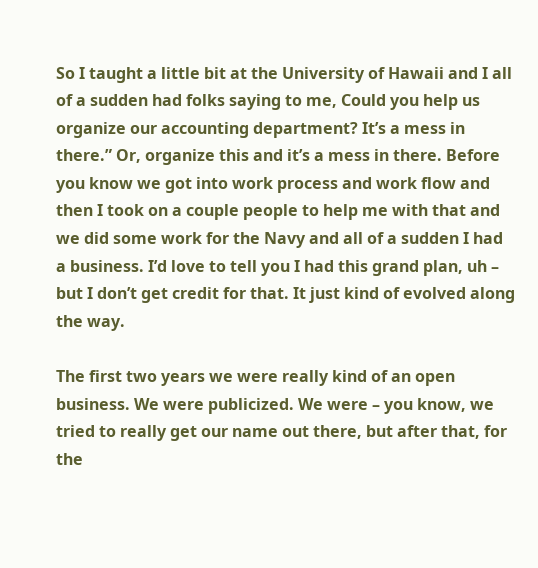So I taught a little bit at the University of Hawaii and I all of a sudden had folks saying to me, Could you help us organize our accounting department? It’s a mess in there.” Or, organize this and it’s a mess in there. Before you know we got into work process and work flow and then I took on a couple people to help me with that and we did some work for the Navy and all of a sudden I had a business. I’d love to tell you I had this grand plan, uh – but I don’t get credit for that. It just kind of evolved along the way.

The first two years we were really kind of an open business. We were publicized. We were – you know, we tried to really get our name out there, but after that, for the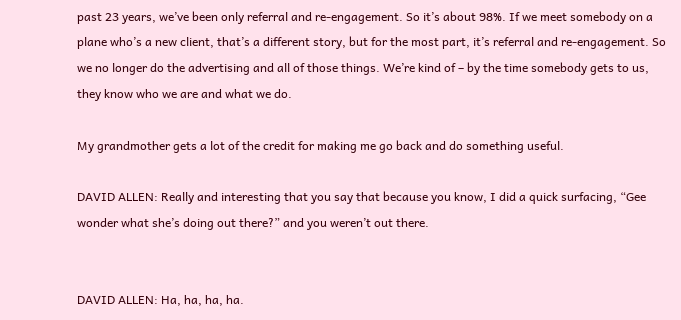past 23 years, we’ve been only referral and re-engagement. So it’s about 98%. If we meet somebody on a plane who’s a new client, that’s a different story, but for the most part, it’s referral and re-engagement. So we no longer do the advertising and all of those things. We’re kind of – by the time somebody gets to us, they know who we are and what we do.

My grandmother gets a lot of the credit for making me go back and do something useful.

DAVID ALLEN: Really and interesting that you say that because you know, I did a quick surfacing, “Gee wonder what she’s doing out there?” and you weren’t out there.


DAVID ALLEN: Ha, ha, ha, ha.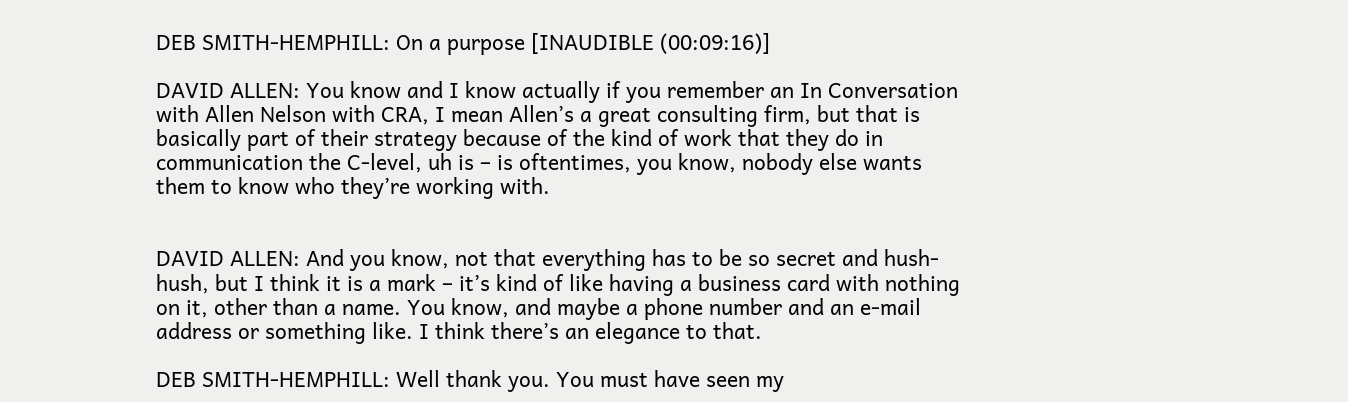DEB SMITH-HEMPHILL: On a purpose [INAUDIBLE (00:09:16)]

DAVID ALLEN: You know and I know actually if you remember an In Conversation with Allen Nelson with CRA, I mean Allen’s a great consulting firm, but that is basically part of their strategy because of the kind of work that they do in communication the C-level, uh is – is oftentimes, you know, nobody else wants them to know who they’re working with.


DAVID ALLEN: And you know, not that everything has to be so secret and hush-hush, but I think it is a mark – it’s kind of like having a business card with nothing on it, other than a name. You know, and maybe a phone number and an e-mail address or something like. I think there’s an elegance to that.

DEB SMITH-HEMPHILL: Well thank you. You must have seen my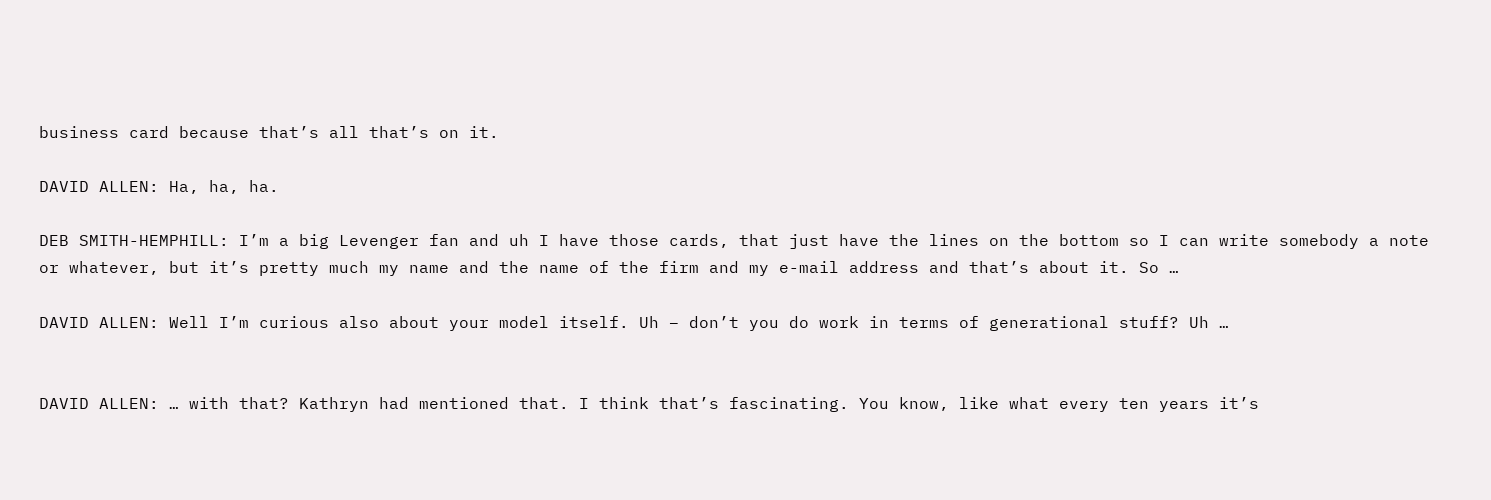business card because that’s all that’s on it.

DAVID ALLEN: Ha, ha, ha.

DEB SMITH-HEMPHILL: I’m a big Levenger fan and uh I have those cards, that just have the lines on the bottom so I can write somebody a note or whatever, but it’s pretty much my name and the name of the firm and my e-mail address and that’s about it. So …

DAVID ALLEN: Well I’m curious also about your model itself. Uh – don’t you do work in terms of generational stuff? Uh …


DAVID ALLEN: … with that? Kathryn had mentioned that. I think that’s fascinating. You know, like what every ten years it’s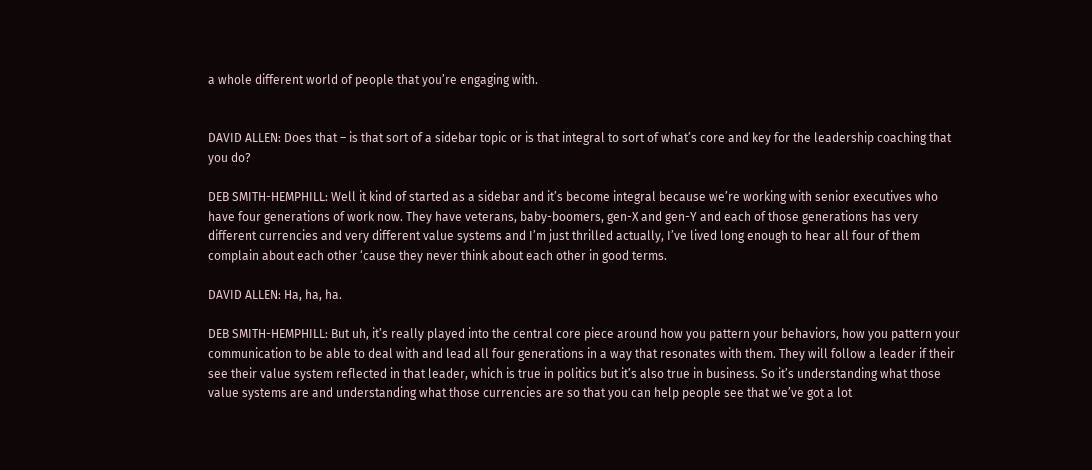a whole different world of people that you’re engaging with.


DAVID ALLEN: Does that – is that sort of a sidebar topic or is that integral to sort of what’s core and key for the leadership coaching that you do?

DEB SMITH-HEMPHILL: Well it kind of started as a sidebar and it’s become integral because we’re working with senior executives who have four generations of work now. They have veterans, baby-boomers, gen-X and gen-Y and each of those generations has very different currencies and very different value systems and I’m just thrilled actually, I’ve lived long enough to hear all four of them complain about each other ‘cause they never think about each other in good terms.

DAVID ALLEN: Ha, ha, ha.

DEB SMITH-HEMPHILL: But uh, it’s really played into the central core piece around how you pattern your behaviors, how you pattern your communication to be able to deal with and lead all four generations in a way that resonates with them. They will follow a leader if their see their value system reflected in that leader, which is true in politics but it’s also true in business. So it’s understanding what those value systems are and understanding what those currencies are so that you can help people see that we’ve got a lot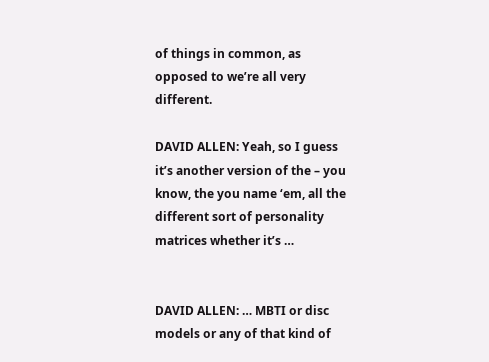of things in common, as opposed to we’re all very different.

DAVID ALLEN: Yeah, so I guess it’s another version of the – you know, the you name ‘em, all the different sort of personality matrices whether it’s …


DAVID ALLEN: … MBTI or disc models or any of that kind of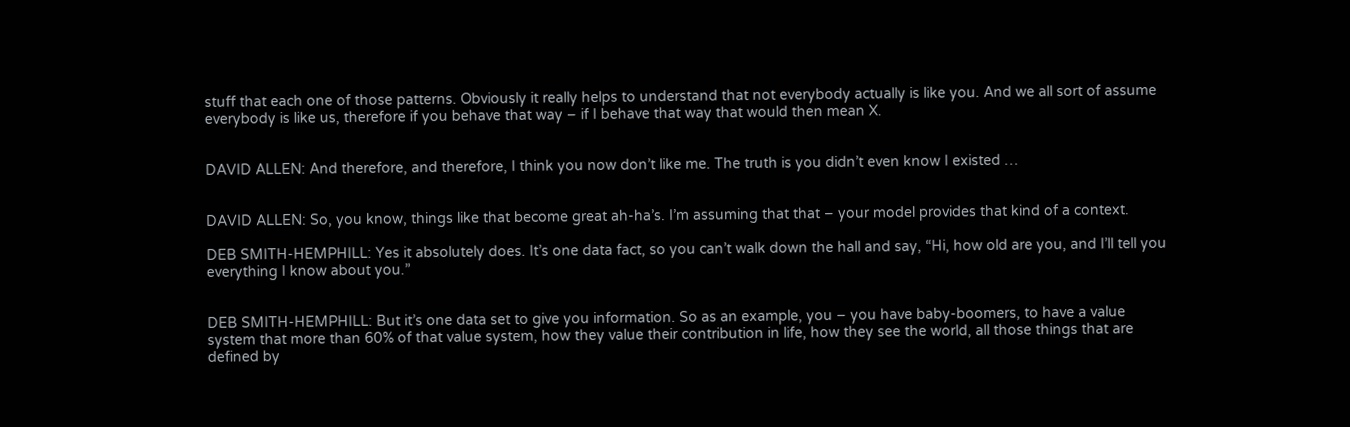stuff that each one of those patterns. Obviously it really helps to understand that not everybody actually is like you. And we all sort of assume everybody is like us, therefore if you behave that way – if I behave that way that would then mean X.


DAVID ALLEN: And therefore, and therefore, I think you now don’t like me. The truth is you didn’t even know I existed …


DAVID ALLEN: So, you know, things like that become great ah-ha’s. I’m assuming that that – your model provides that kind of a context.

DEB SMITH-HEMPHILL: Yes it absolutely does. It’s one data fact, so you can’t walk down the hall and say, “Hi, how old are you, and I’ll tell you everything I know about you.”


DEB SMITH-HEMPHILL: But it’s one data set to give you information. So as an example, you – you have baby-boomers, to have a value system that more than 60% of that value system, how they value their contribution in life, how they see the world, all those things that are defined by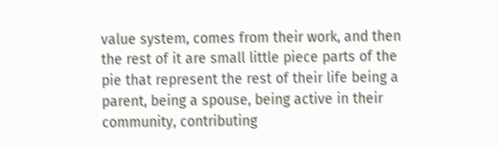value system, comes from their work, and then the rest of it are small little piece parts of the pie that represent the rest of their life being a parent, being a spouse, being active in their community, contributing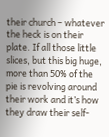their church – whatever the heck is on their plate. If all those little slices, but this big huge, more than 50% of the pie is revolving around their work and it’s how they draw their self-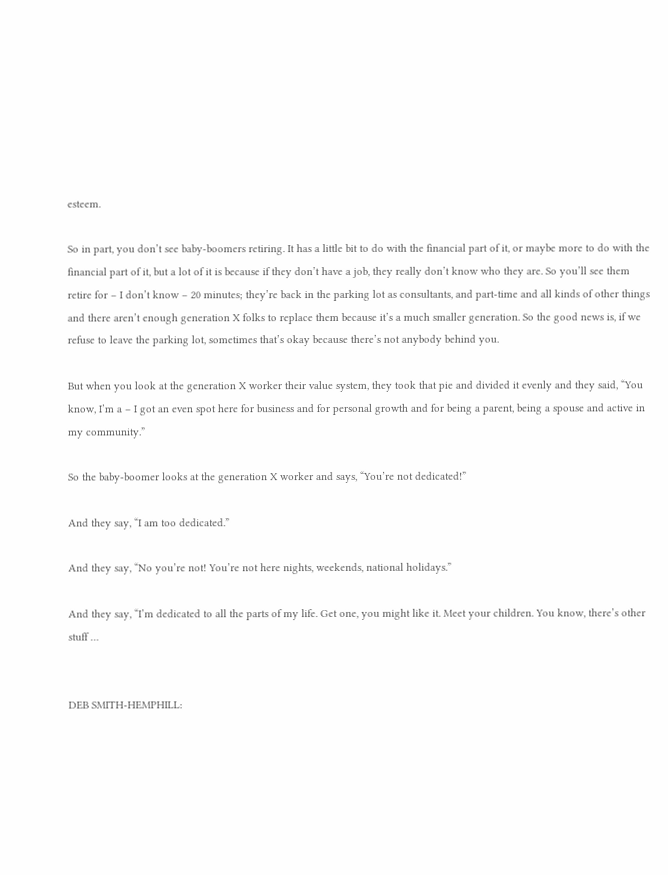esteem.

So in part, you don’t see baby-boomers retiring. It has a little bit to do with the financial part of it, or maybe more to do with the financial part of it, but a lot of it is because if they don’t have a job, they really don’t know who they are. So you’ll see them retire for – I don’t know – 20 minutes; they’re back in the parking lot as consultants, and part-time and all kinds of other things and there aren’t enough generation X folks to replace them because it’s a much smaller generation. So the good news is, if we refuse to leave the parking lot, sometimes that’s okay because there’s not anybody behind you.

But when you look at the generation X worker their value system, they took that pie and divided it evenly and they said, “You know, I’m a – I got an even spot here for business and for personal growth and for being a parent, being a spouse and active in my community.”

So the baby-boomer looks at the generation X worker and says, “You’re not dedicated!”

And they say, “I am too dedicated.”

And they say, “No you’re not! You’re not here nights, weekends, national holidays.”

And they say, “I’m dedicated to all the parts of my life. Get one, you might like it. Meet your children. You know, there’s other stuff …


DEB SMITH-HEMPHILL: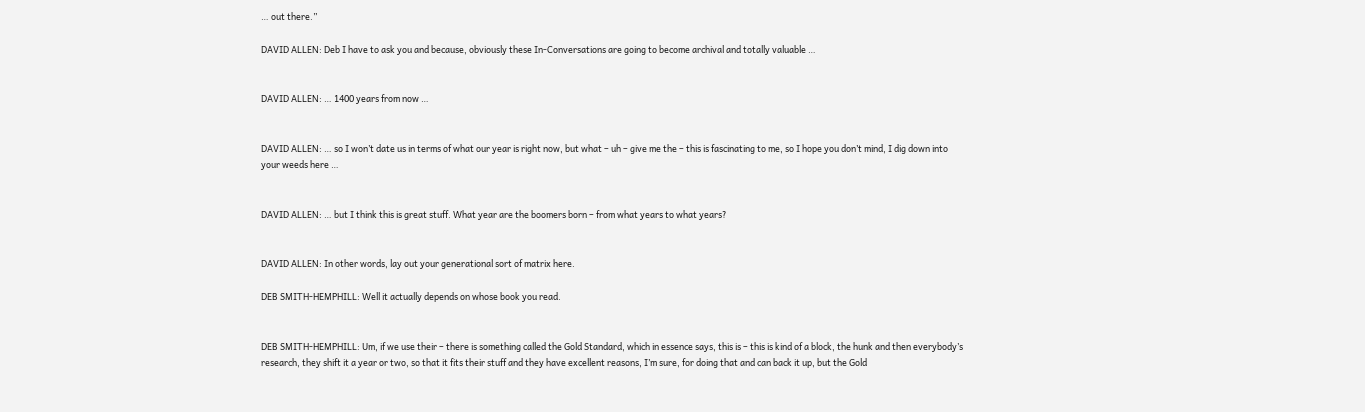… out there.”

DAVID ALLEN: Deb I have to ask you and because, obviously these In-Conversations are going to become archival and totally valuable …


DAVID ALLEN: … 1400 years from now …


DAVID ALLEN: … so I won’t date us in terms of what our year is right now, but what – uh – give me the – this is fascinating to me, so I hope you don’t mind, I dig down into your weeds here …


DAVID ALLEN: … but I think this is great stuff. What year are the boomers born – from what years to what years?


DAVID ALLEN: In other words, lay out your generational sort of matrix here.

DEB SMITH-HEMPHILL: Well it actually depends on whose book you read.


DEB SMITH-HEMPHILL: Um, if we use their – there is something called the Gold Standard, which in essence says, this is – this is kind of a block, the hunk and then everybody’s research, they shift it a year or two, so that it fits their stuff and they have excellent reasons, I’m sure, for doing that and can back it up, but the Gold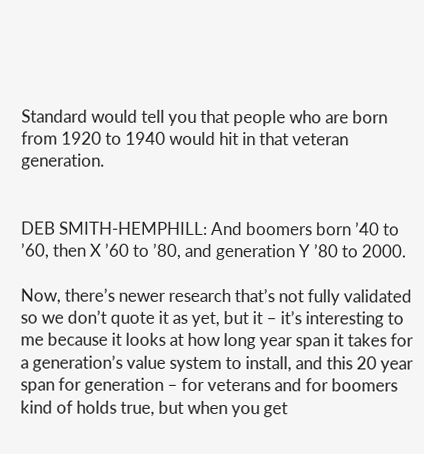Standard would tell you that people who are born from 1920 to 1940 would hit in that veteran generation.


DEB SMITH-HEMPHILL: And boomers born ’40 to ’60, then X ’60 to ’80, and generation Y ’80 to 2000.

Now, there’s newer research that’s not fully validated so we don’t quote it as yet, but it – it’s interesting to me because it looks at how long year span it takes for a generation’s value system to install, and this 20 year span for generation – for veterans and for boomers kind of holds true, but when you get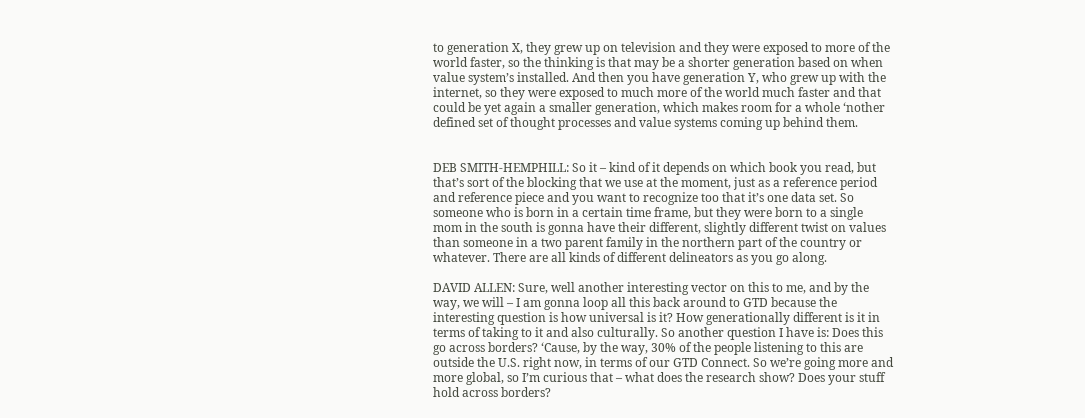to generation X, they grew up on television and they were exposed to more of the world faster, so the thinking is that may be a shorter generation based on when value system’s installed. And then you have generation Y, who grew up with the internet, so they were exposed to much more of the world much faster and that could be yet again a smaller generation, which makes room for a whole ‘nother defined set of thought processes and value systems coming up behind them.


DEB SMITH-HEMPHILL: So it – kind of it depends on which book you read, but that’s sort of the blocking that we use at the moment, just as a reference period and reference piece and you want to recognize too that it’s one data set. So someone who is born in a certain time frame, but they were born to a single mom in the south is gonna have their different, slightly different twist on values than someone in a two parent family in the northern part of the country or whatever. There are all kinds of different delineators as you go along.

DAVID ALLEN: Sure, well another interesting vector on this to me, and by the way, we will – I am gonna loop all this back around to GTD because the interesting question is how universal is it? How generationally different is it in terms of taking to it and also culturally. So another question I have is: Does this go across borders? ‘Cause, by the way, 30% of the people listening to this are outside the U.S. right now, in terms of our GTD Connect. So we’re going more and more global, so I’m curious that – what does the research show? Does your stuff hold across borders?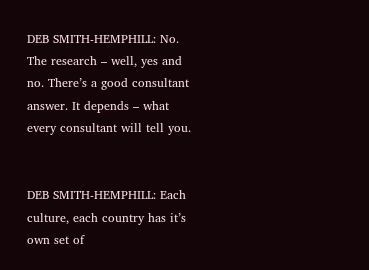DEB SMITH-HEMPHILL: No. The research – well, yes and no. There’s a good consultant answer. It depends – what every consultant will tell you.


DEB SMITH-HEMPHILL: Each culture, each country has it’s own set of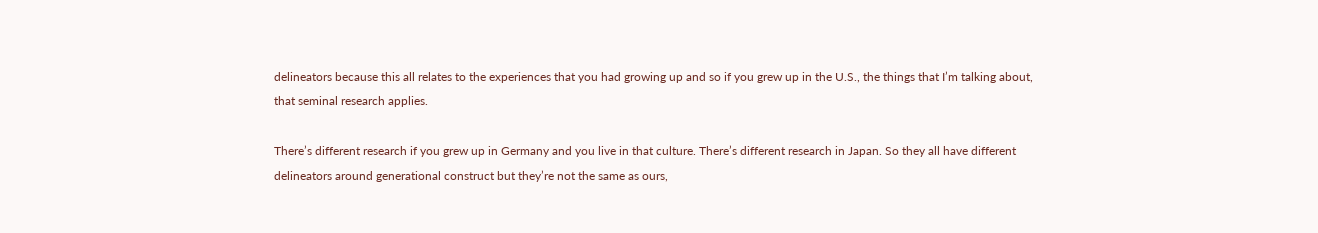delineators because this all relates to the experiences that you had growing up and so if you grew up in the U.S., the things that I’m talking about, that seminal research applies.

There’s different research if you grew up in Germany and you live in that culture. There’s different research in Japan. So they all have different delineators around generational construct but they’re not the same as ours,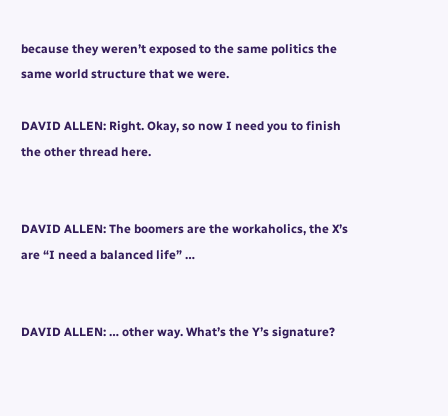because they weren’t exposed to the same politics the same world structure that we were.

DAVID ALLEN: Right. Okay, so now I need you to finish the other thread here.


DAVID ALLEN: The boomers are the workaholics, the X’s are “I need a balanced life” …


DAVID ALLEN: … other way. What’s the Y’s signature?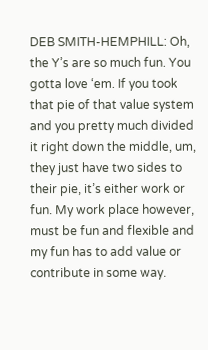DEB SMITH-HEMPHILL: Oh, the Y’s are so much fun. You gotta love ‘em. If you took that pie of that value system and you pretty much divided it right down the middle, um, they just have two sides to their pie, it’s either work or fun. My work place however, must be fun and flexible and my fun has to add value or contribute in some way.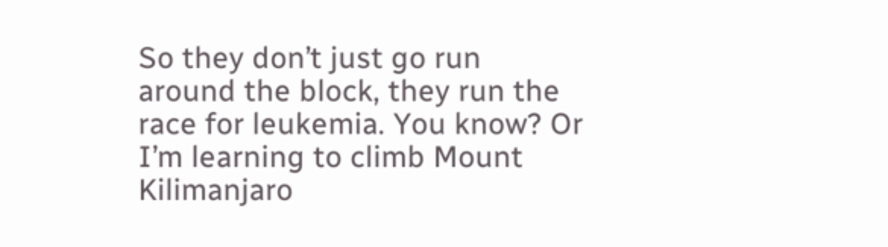So they don’t just go run around the block, they run the race for leukemia. You know? Or I’m learning to climb Mount Kilimanjaro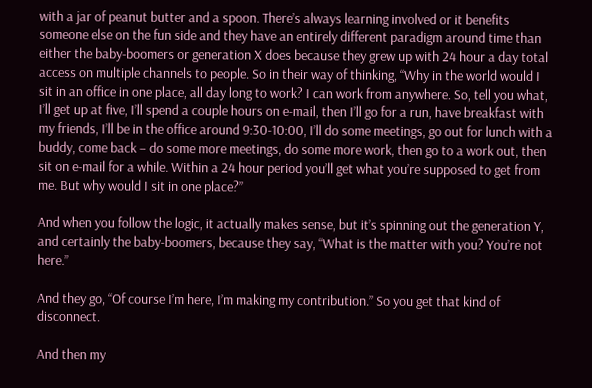with a jar of peanut butter and a spoon. There’s always learning involved or it benefits someone else on the fun side and they have an entirely different paradigm around time than either the baby-boomers or generation X does because they grew up with 24 hour a day total access on multiple channels to people. So in their way of thinking, “Why in the world would I sit in an office in one place, all day long to work? I can work from anywhere. So, tell you what, I’ll get up at five, I’ll spend a couple hours on e-mail, then I’ll go for a run, have breakfast with my friends, I’ll be in the office around 9:30-10:00, I’ll do some meetings, go out for lunch with a buddy, come back – do some more meetings, do some more work, then go to a work out, then sit on e-mail for a while. Within a 24 hour period you’ll get what you’re supposed to get from me. But why would I sit in one place?”

And when you follow the logic, it actually makes sense, but it’s spinning out the generation Y, and certainly the baby-boomers, because they say, “What is the matter with you? You’re not here.”

And they go, “Of course I’m here, I’m making my contribution.” So you get that kind of disconnect.

And then my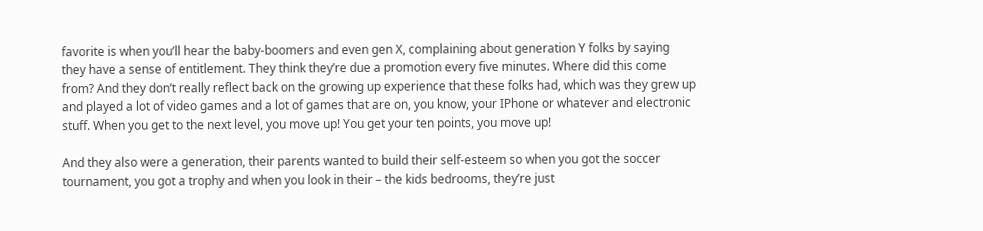favorite is when you’ll hear the baby-boomers and even gen X, complaining about generation Y folks by saying they have a sense of entitlement. They think they’re due a promotion every five minutes. Where did this come from? And they don’t really reflect back on the growing up experience that these folks had, which was they grew up and played a lot of video games and a lot of games that are on, you know, your IPhone or whatever and electronic stuff. When you get to the next level, you move up! You get your ten points, you move up!

And they also were a generation, their parents wanted to build their self-esteem so when you got the soccer tournament, you got a trophy and when you look in their – the kids bedrooms, they’re just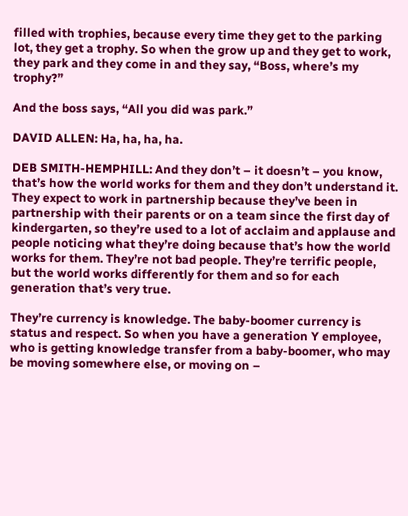filled with trophies, because every time they get to the parking lot, they get a trophy. So when the grow up and they get to work, they park and they come in and they say, “Boss, where’s my trophy?”

And the boss says, “All you did was park.”

DAVID ALLEN: Ha, ha, ha, ha.

DEB SMITH-HEMPHILL: And they don’t – it doesn’t – you know, that’s how the world works for them and they don’t understand it. They expect to work in partnership because they’ve been in partnership with their parents or on a team since the first day of kindergarten, so they’re used to a lot of acclaim and applause and people noticing what they’re doing because that’s how the world works for them. They’re not bad people. They’re terrific people, but the world works differently for them and so for each generation that’s very true.

They’re currency is knowledge. The baby-boomer currency is status and respect. So when you have a generation Y employee, who is getting knowledge transfer from a baby-boomer, who may be moving somewhere else, or moving on –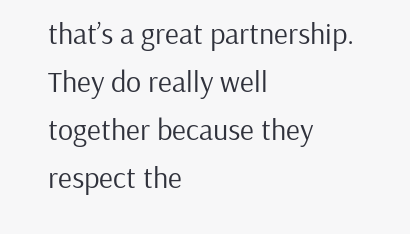that’s a great partnership. They do really well together because they respect the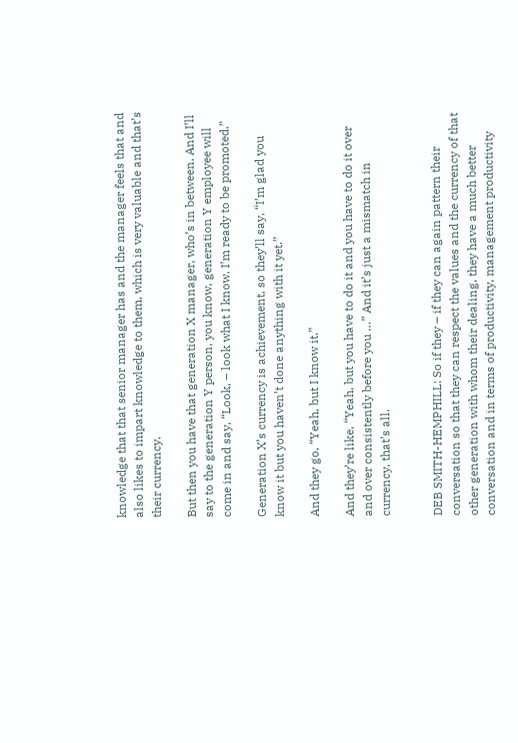knowledge that that senior manager has and the manager feels that and also likes to impart knowledge to them, which is very valuable and that’s their currency.

But then you have that generation X manager, who’s in between. And I’ll say to the generation Y person, you know, generation Y employee will come in and say, “Look, – look what I know. I’m ready to be promoted.”

Generation X’s currency is achievement, so they’ll say, “I’m glad you know it but you haven’t done anything with it yet.”

And they go, “Yeah, but I know it.”

And they’re like, “Yeah, but you have to do it and you have to do it over and over consistently before you …” And it’s just a mismatch in currency, that’s all.


DEB SMITH-HEMPHILL: So if they – if they can again pattern their conversation so that they can respect the values and the currency of that other generation with whom their dealing, they have a much better conversation and in terms of productivity, management productivity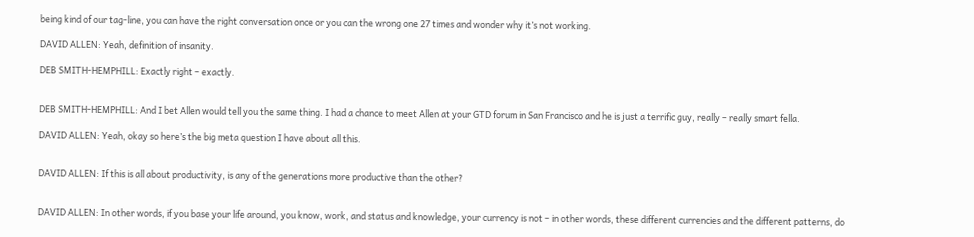being kind of our tag-line, you can have the right conversation once or you can the wrong one 27 times and wonder why it’s not working.

DAVID ALLEN: Yeah, definition of insanity.

DEB SMITH-HEMPHILL: Exactly right – exactly.


DEB SMITH-HEMPHILL: And I bet Allen would tell you the same thing. I had a chance to meet Allen at your GTD forum in San Francisco and he is just a terrific guy, really – really smart fella.

DAVID ALLEN: Yeah, okay so here’s the big meta question I have about all this.


DAVID ALLEN: If this is all about productivity, is any of the generations more productive than the other?


DAVID ALLEN: In other words, if you base your life around, you know, work, and status and knowledge, your currency is not – in other words, these different currencies and the different patterns, do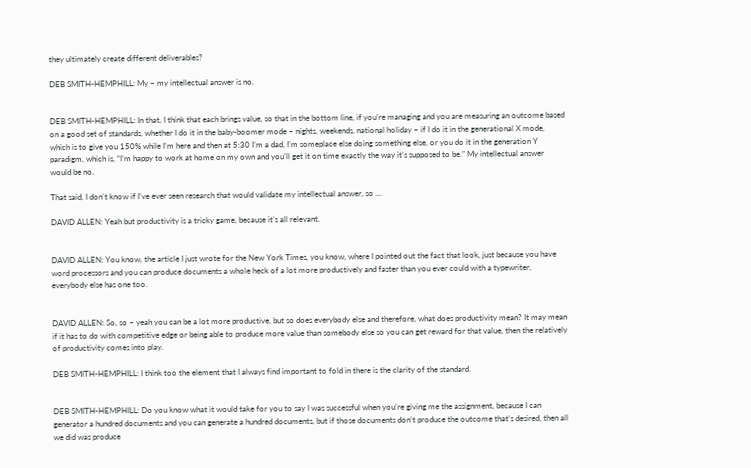they ultimately create different deliverables?

DEB SMITH-HEMPHILL: My – my intellectual answer is no.


DEB SMITH-HEMPHILL: In that, I think that each brings value, so that in the bottom line, if you’re managing and you are measuring an outcome based on a good set of standards, whether I do it in the baby-boomer mode – nights, weekends, national holiday – if I do it in the generational X mode, which is to give you 150% while I’m here and then at 5:30 I’m a dad, I’m someplace else doing something else, or you do it in the generation Y paradigm, which is, “I’m happy to work at home on my own and you’ll get it on time exactly the way it’s supposed to be.” My intellectual answer would be no.

That said, I don’t know if I’ve ever seen research that would validate my intellectual answer, so …

DAVID ALLEN: Yeah but productivity is a tricky game, because it’s all relevant.


DAVID ALLEN: You know, the article I just wrote for the New York Times, you know, where I pointed out the fact that look, just because you have word processors and you can produce documents a whole heck of a lot more productively and faster than you ever could with a typewriter, everybody else has one too.


DAVID ALLEN: So, so – yeah you can be a lot more productive, but so does everybody else and therefore, what does productivity mean? It may mean if it has to do with competitive edge or being able to produce more value than somebody else so you can get reward for that value, then the relatively of productivity comes into play.

DEB SMITH-HEMPHILL: I think too the element that I always find important to fold in there is the clarity of the standard.


DEB SMITH-HEMPHILL: Do you know what it would take for you to say I was successful when you’re giving me the assignment, because I can generator a hundred documents and you can generate a hundred documents, but if those documents don’t produce the outcome that’s desired, then all we did was produce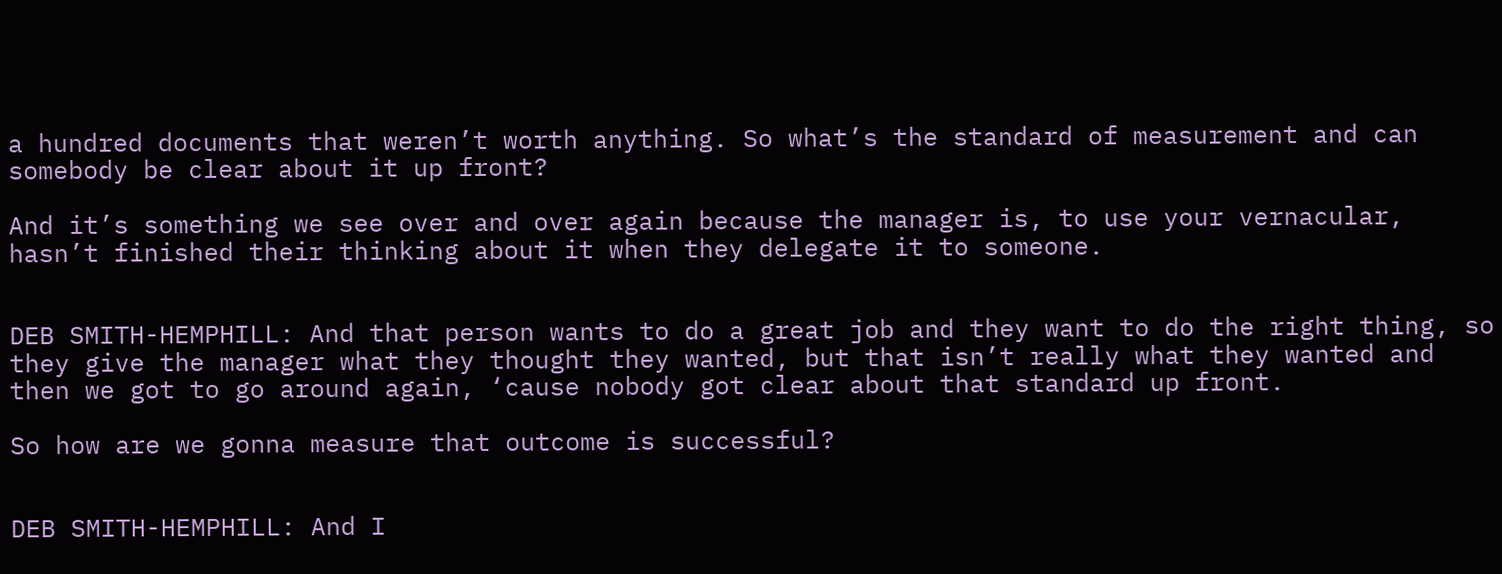a hundred documents that weren’t worth anything. So what’s the standard of measurement and can somebody be clear about it up front?

And it’s something we see over and over again because the manager is, to use your vernacular, hasn’t finished their thinking about it when they delegate it to someone.


DEB SMITH-HEMPHILL: And that person wants to do a great job and they want to do the right thing, so they give the manager what they thought they wanted, but that isn’t really what they wanted and then we got to go around again, ‘cause nobody got clear about that standard up front.

So how are we gonna measure that outcome is successful?


DEB SMITH-HEMPHILL: And I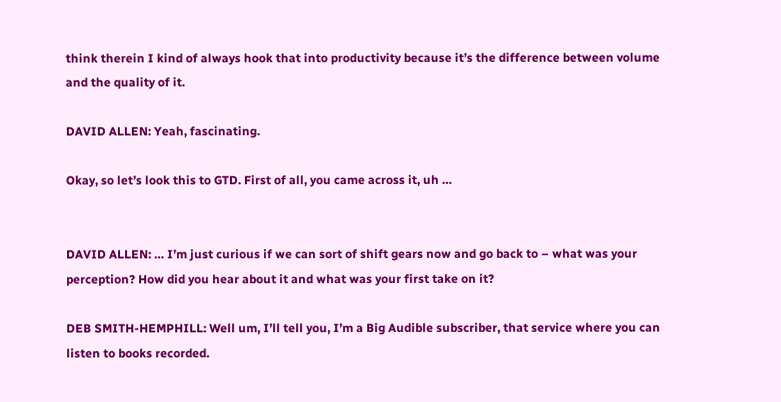think therein I kind of always hook that into productivity because it’s the difference between volume and the quality of it.

DAVID ALLEN: Yeah, fascinating.

Okay, so let’s look this to GTD. First of all, you came across it, uh …


DAVID ALLEN: … I’m just curious if we can sort of shift gears now and go back to – what was your perception? How did you hear about it and what was your first take on it?

DEB SMITH-HEMPHILL: Well um, I’ll tell you, I’m a Big Audible subscriber, that service where you can listen to books recorded.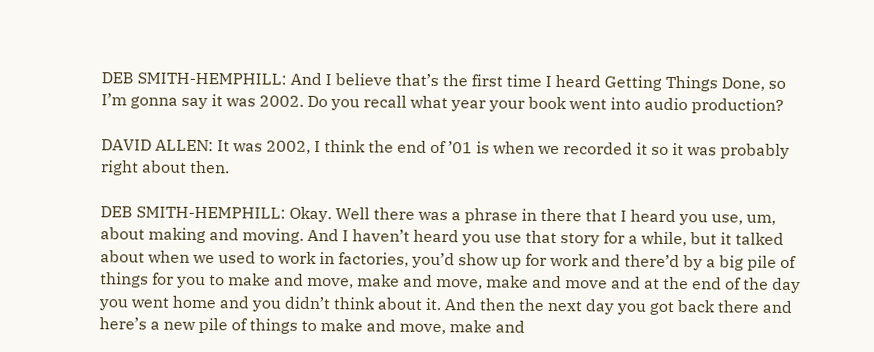DEB SMITH-HEMPHILL: And I believe that’s the first time I heard Getting Things Done, so I’m gonna say it was 2002. Do you recall what year your book went into audio production?

DAVID ALLEN: It was 2002, I think the end of ’01 is when we recorded it so it was probably right about then.

DEB SMITH-HEMPHILL: Okay. Well there was a phrase in there that I heard you use, um, about making and moving. And I haven’t heard you use that story for a while, but it talked about when we used to work in factories, you’d show up for work and there’d by a big pile of things for you to make and move, make and move, make and move and at the end of the day you went home and you didn’t think about it. And then the next day you got back there and here’s a new pile of things to make and move, make and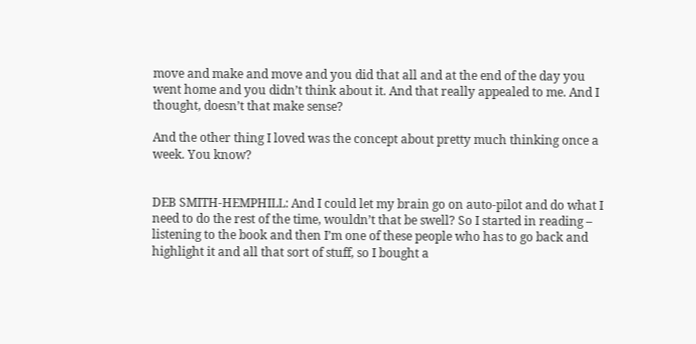move and make and move and you did that all and at the end of the day you went home and you didn’t think about it. And that really appealed to me. And I thought, doesn’t that make sense?

And the other thing I loved was the concept about pretty much thinking once a week. You know?


DEB SMITH-HEMPHILL: And I could let my brain go on auto-pilot and do what I need to do the rest of the time, wouldn’t that be swell? So I started in reading – listening to the book and then I’m one of these people who has to go back and highlight it and all that sort of stuff, so I bought a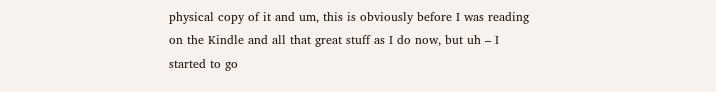physical copy of it and um, this is obviously before I was reading on the Kindle and all that great stuff as I do now, but uh – I started to go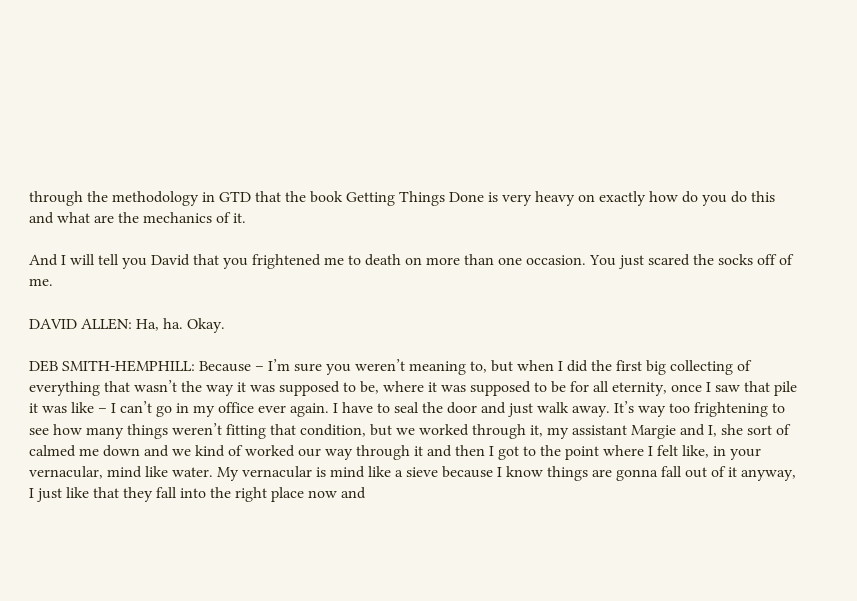through the methodology in GTD that the book Getting Things Done is very heavy on exactly how do you do this and what are the mechanics of it.

And I will tell you David that you frightened me to death on more than one occasion. You just scared the socks off of me.

DAVID ALLEN: Ha, ha. Okay.

DEB SMITH-HEMPHILL: Because – I’m sure you weren’t meaning to, but when I did the first big collecting of everything that wasn’t the way it was supposed to be, where it was supposed to be for all eternity, once I saw that pile it was like – I can’t go in my office ever again. I have to seal the door and just walk away. It’s way too frightening to see how many things weren’t fitting that condition, but we worked through it, my assistant Margie and I, she sort of calmed me down and we kind of worked our way through it and then I got to the point where I felt like, in your vernacular, mind like water. My vernacular is mind like a sieve because I know things are gonna fall out of it anyway, I just like that they fall into the right place now and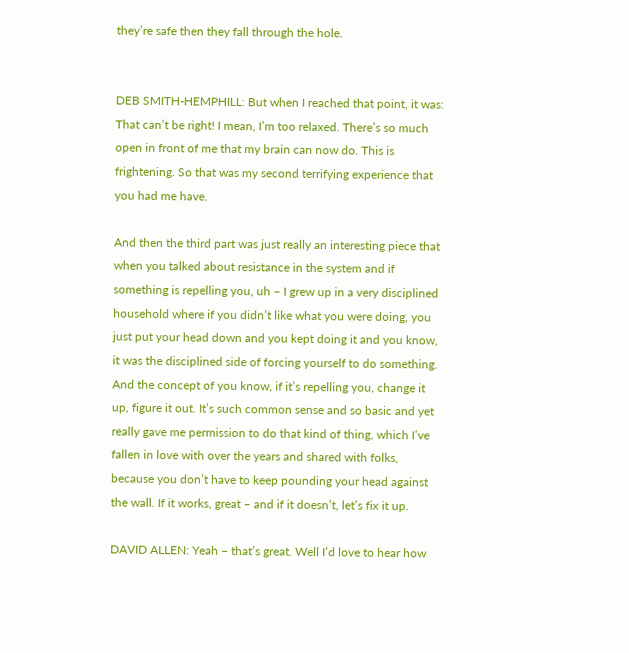they’re safe then they fall through the hole.


DEB SMITH-HEMPHILL: But when I reached that point, it was: That can’t be right! I mean, I’m too relaxed. There’s so much open in front of me that my brain can now do. This is frightening. So that was my second terrifying experience that you had me have.

And then the third part was just really an interesting piece that when you talked about resistance in the system and if something is repelling you, uh – I grew up in a very disciplined household where if you didn’t like what you were doing, you just put your head down and you kept doing it and you know, it was the disciplined side of forcing yourself to do something. And the concept of you know, if it’s repelling you, change it up, figure it out. It’s such common sense and so basic and yet really gave me permission to do that kind of thing, which I’ve fallen in love with over the years and shared with folks, because you don’t have to keep pounding your head against the wall. If it works, great – and if it doesn’t, let’s fix it up.

DAVID ALLEN: Yeah – that’s great. Well I’d love to hear how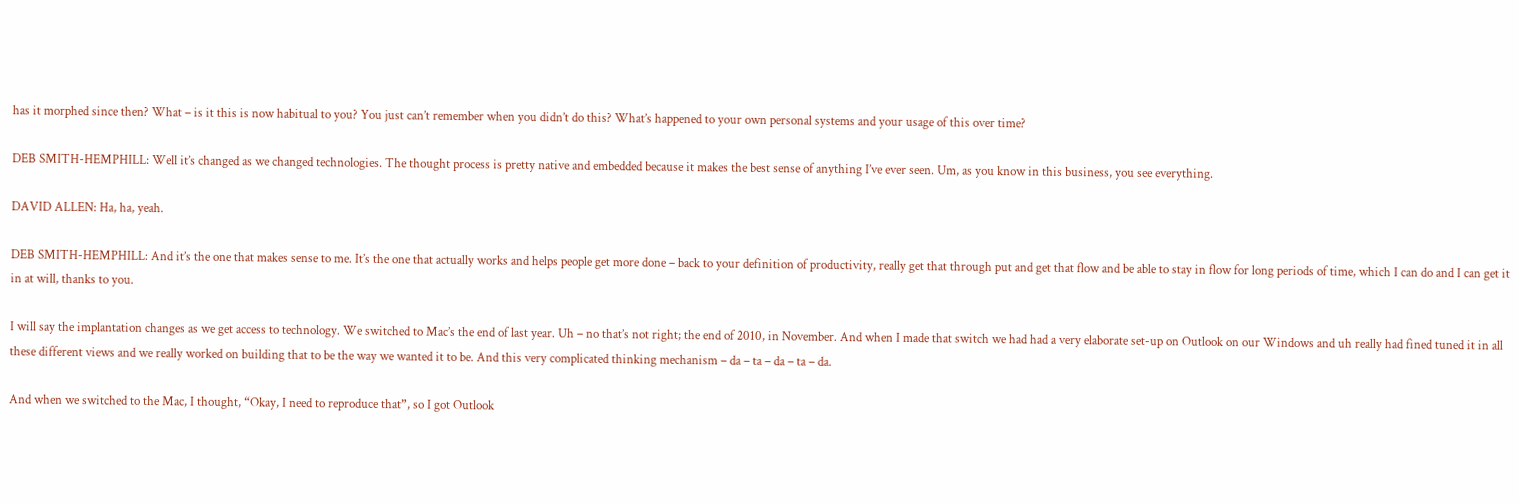has it morphed since then? What – is it this is now habitual to you? You just can’t remember when you didn’t do this? What’s happened to your own personal systems and your usage of this over time?

DEB SMITH-HEMPHILL: Well it’s changed as we changed technologies. The thought process is pretty native and embedded because it makes the best sense of anything I’ve ever seen. Um, as you know in this business, you see everything.

DAVID ALLEN: Ha, ha, yeah.

DEB SMITH-HEMPHILL: And it’s the one that makes sense to me. It’s the one that actually works and helps people get more done – back to your definition of productivity, really get that through put and get that flow and be able to stay in flow for long periods of time, which I can do and I can get it in at will, thanks to you.

I will say the implantation changes as we get access to technology. We switched to Mac’s the end of last year. Uh – no that’s not right; the end of 2010, in November. And when I made that switch we had had a very elaborate set-up on Outlook on our Windows and uh really had fined tuned it in all these different views and we really worked on building that to be the way we wanted it to be. And this very complicated thinking mechanism – da – ta – da – ta – da.

And when we switched to the Mac, I thought, “Okay, I need to reproduce that”, so I got Outlook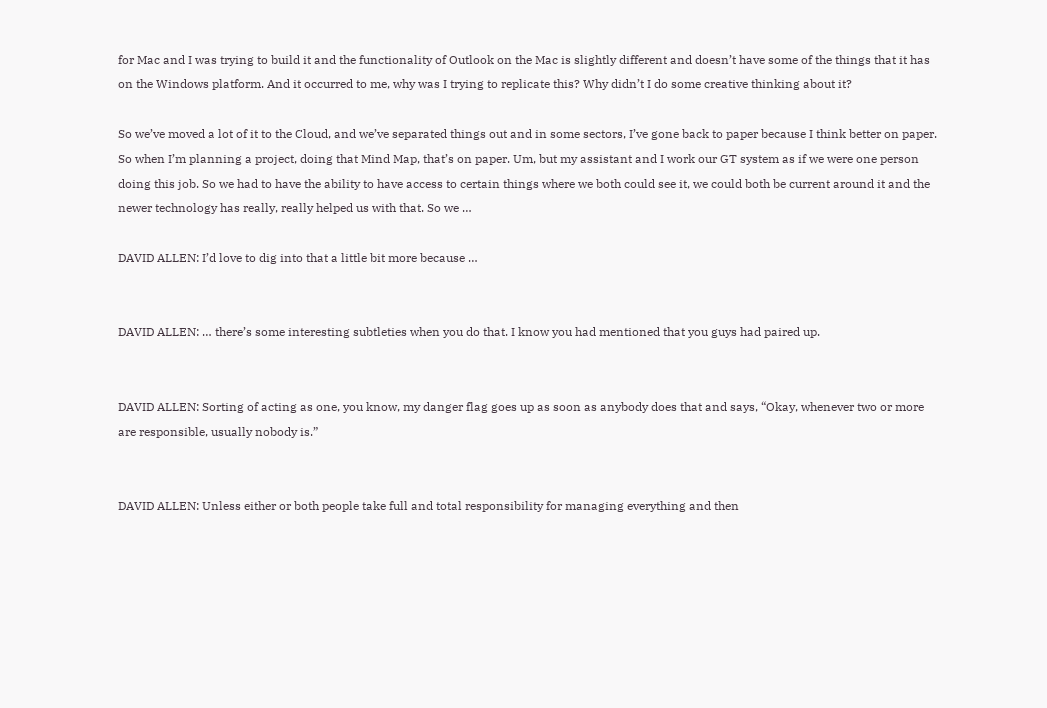for Mac and I was trying to build it and the functionality of Outlook on the Mac is slightly different and doesn’t have some of the things that it has on the Windows platform. And it occurred to me, why was I trying to replicate this? Why didn’t I do some creative thinking about it?

So we’ve moved a lot of it to the Cloud, and we’ve separated things out and in some sectors, I’ve gone back to paper because I think better on paper. So when I’m planning a project, doing that Mind Map, that’s on paper. Um, but my assistant and I work our GT system as if we were one person doing this job. So we had to have the ability to have access to certain things where we both could see it, we could both be current around it and the newer technology has really, really helped us with that. So we …

DAVID ALLEN: I’d love to dig into that a little bit more because …


DAVID ALLEN: … there’s some interesting subtleties when you do that. I know you had mentioned that you guys had paired up.


DAVID ALLEN: Sorting of acting as one, you know, my danger flag goes up as soon as anybody does that and says, “Okay, whenever two or more are responsible, usually nobody is.”


DAVID ALLEN: Unless either or both people take full and total responsibility for managing everything and then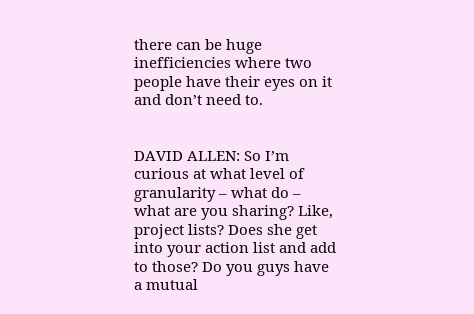there can be huge inefficiencies where two people have their eyes on it and don’t need to.


DAVID ALLEN: So I’m curious at what level of granularity – what do – what are you sharing? Like, project lists? Does she get into your action list and add to those? Do you guys have a mutual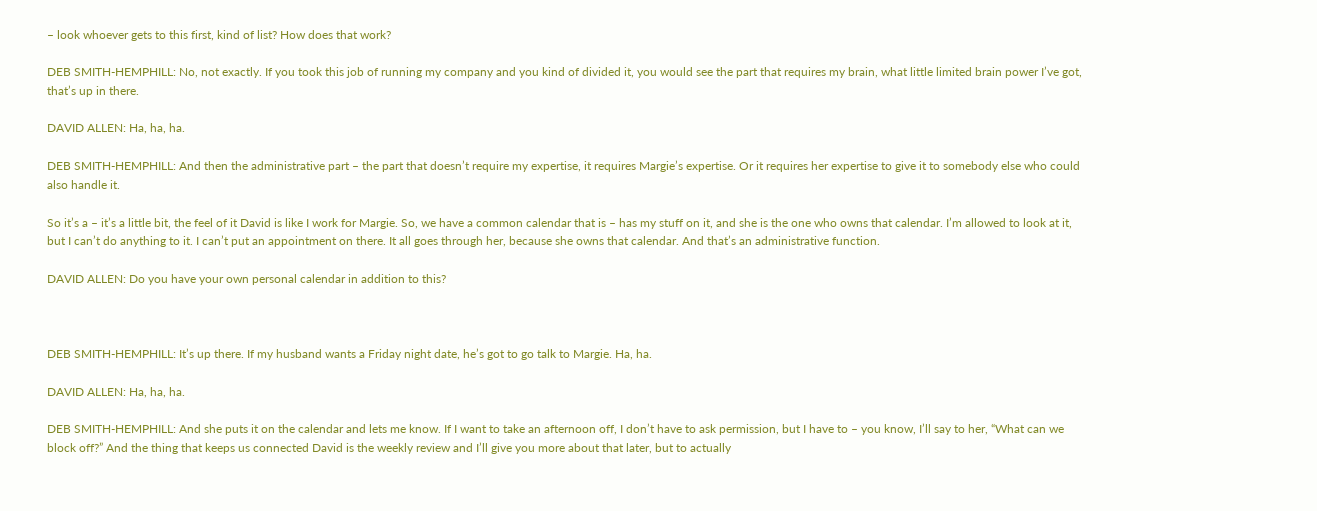– look whoever gets to this first, kind of list? How does that work?

DEB SMITH-HEMPHILL: No, not exactly. If you took this job of running my company and you kind of divided it, you would see the part that requires my brain, what little limited brain power I’ve got, that’s up in there.

DAVID ALLEN: Ha, ha, ha.

DEB SMITH-HEMPHILL: And then the administrative part – the part that doesn’t require my expertise, it requires Margie’s expertise. Or it requires her expertise to give it to somebody else who could also handle it.

So it’s a – it’s a little bit, the feel of it David is like I work for Margie. So, we have a common calendar that is – has my stuff on it, and she is the one who owns that calendar. I’m allowed to look at it, but I can’t do anything to it. I can’t put an appointment on there. It all goes through her, because she owns that calendar. And that’s an administrative function.

DAVID ALLEN: Do you have your own personal calendar in addition to this?



DEB SMITH-HEMPHILL: It’s up there. If my husband wants a Friday night date, he’s got to go talk to Margie. Ha, ha.

DAVID ALLEN: Ha, ha, ha.

DEB SMITH-HEMPHILL: And she puts it on the calendar and lets me know. If I want to take an afternoon off, I don’t have to ask permission, but I have to – you know, I’ll say to her, “What can we block off?” And the thing that keeps us connected David is the weekly review and I’ll give you more about that later, but to actually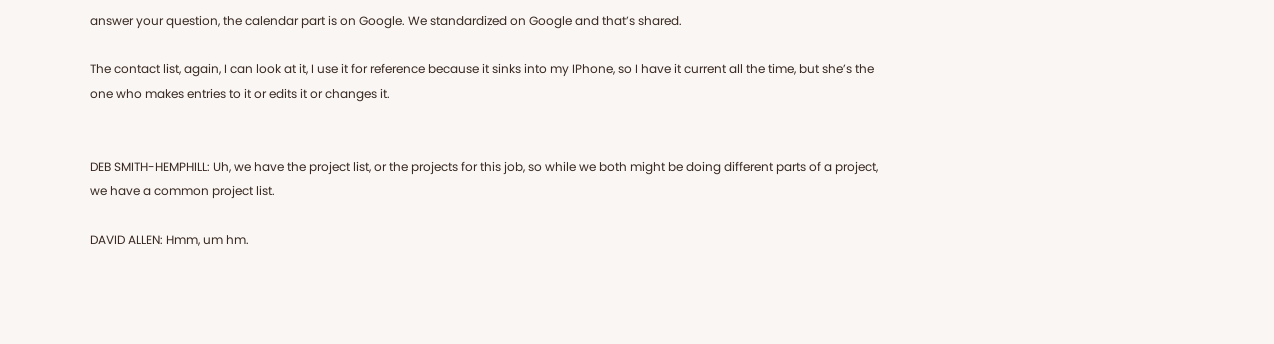answer your question, the calendar part is on Google. We standardized on Google and that’s shared.

The contact list, again, I can look at it, I use it for reference because it sinks into my IPhone, so I have it current all the time, but she’s the one who makes entries to it or edits it or changes it.


DEB SMITH-HEMPHILL: Uh, we have the project list, or the projects for this job, so while we both might be doing different parts of a project, we have a common project list.

DAVID ALLEN: Hmm, um hm.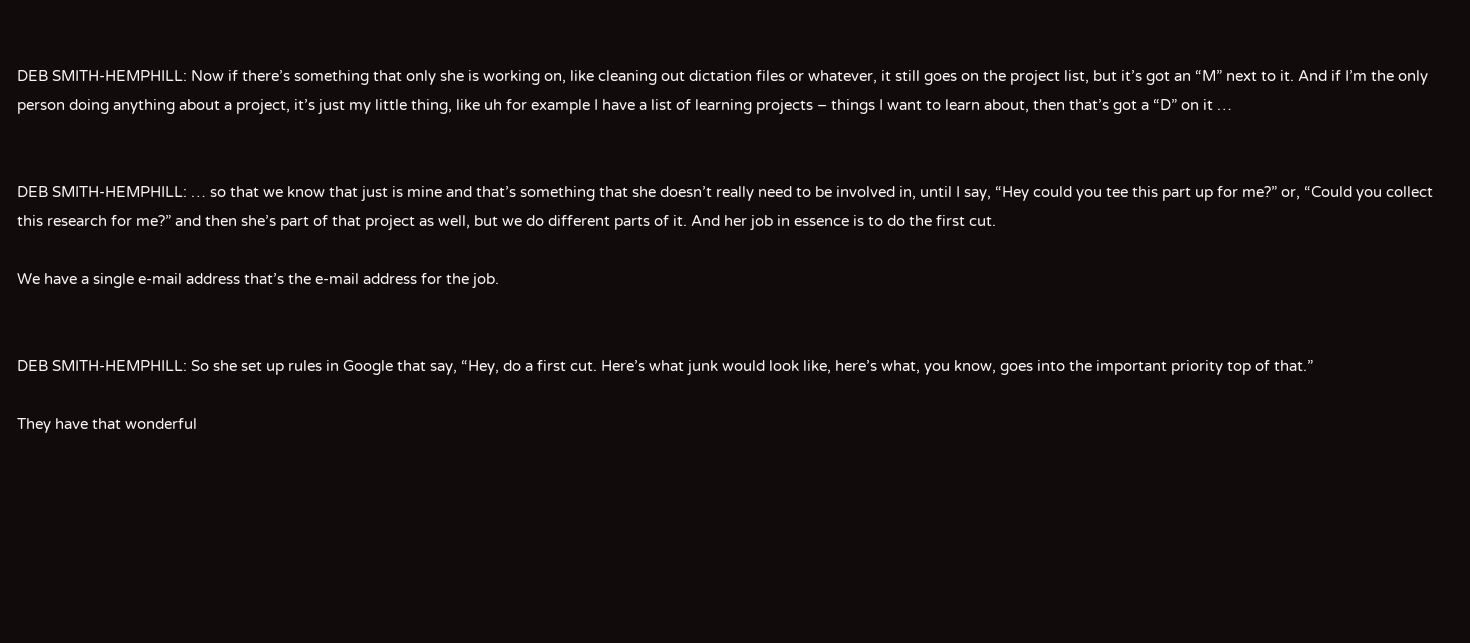DEB SMITH-HEMPHILL: Now if there’s something that only she is working on, like cleaning out dictation files or whatever, it still goes on the project list, but it’s got an “M” next to it. And if I’m the only person doing anything about a project, it’s just my little thing, like uh for example I have a list of learning projects – things I want to learn about, then that’s got a “D” on it …


DEB SMITH-HEMPHILL: … so that we know that just is mine and that’s something that she doesn’t really need to be involved in, until I say, “Hey could you tee this part up for me?” or, “Could you collect this research for me?” and then she’s part of that project as well, but we do different parts of it. And her job in essence is to do the first cut.

We have a single e-mail address that’s the e-mail address for the job.


DEB SMITH-HEMPHILL: So she set up rules in Google that say, “Hey, do a first cut. Here’s what junk would look like, here’s what, you know, goes into the important priority top of that.”

They have that wonderful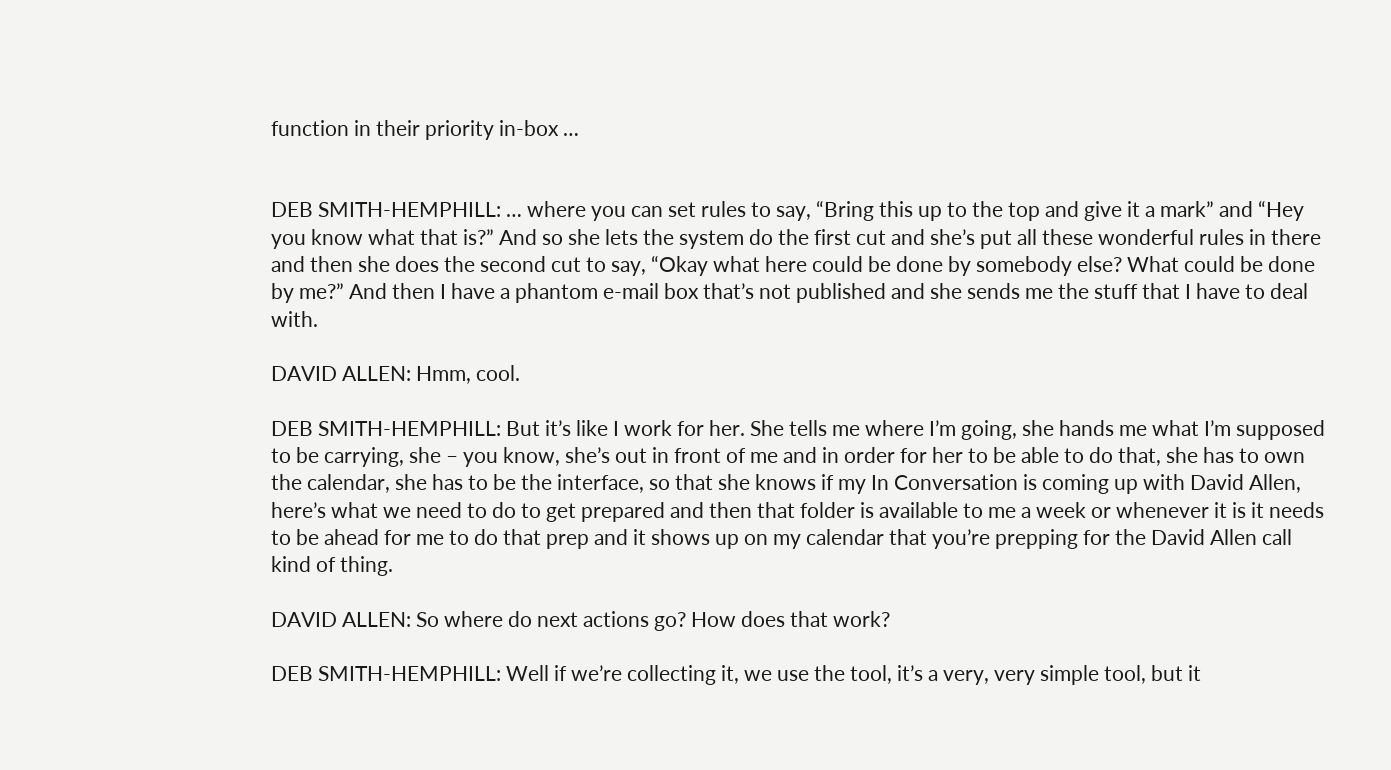function in their priority in-box …


DEB SMITH-HEMPHILL: … where you can set rules to say, “Bring this up to the top and give it a mark” and “Hey you know what that is?” And so she lets the system do the first cut and she’s put all these wonderful rules in there and then she does the second cut to say, “Okay what here could be done by somebody else? What could be done by me?” And then I have a phantom e-mail box that’s not published and she sends me the stuff that I have to deal with.

DAVID ALLEN: Hmm, cool.

DEB SMITH-HEMPHILL: But it’s like I work for her. She tells me where I’m going, she hands me what I’m supposed to be carrying, she – you know, she’s out in front of me and in order for her to be able to do that, she has to own the calendar, she has to be the interface, so that she knows if my In Conversation is coming up with David Allen, here’s what we need to do to get prepared and then that folder is available to me a week or whenever it is it needs to be ahead for me to do that prep and it shows up on my calendar that you’re prepping for the David Allen call kind of thing.

DAVID ALLEN: So where do next actions go? How does that work?

DEB SMITH-HEMPHILL: Well if we’re collecting it, we use the tool, it’s a very, very simple tool, but it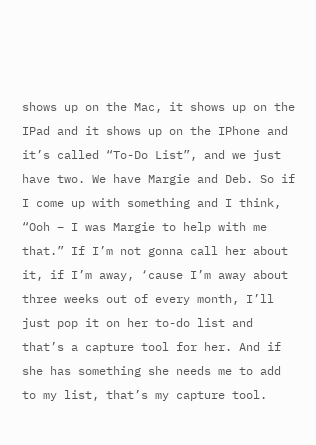shows up on the Mac, it shows up on the IPad and it shows up on the IPhone and it’s called “To-Do List”, and we just have two. We have Margie and Deb. So if I come up with something and I think, “Ooh – I was Margie to help with me that.” If I’m not gonna call her about it, if I’m away, ‘cause I’m away about three weeks out of every month, I’ll just pop it on her to-do list and that’s a capture tool for her. And if she has something she needs me to add to my list, that’s my capture tool.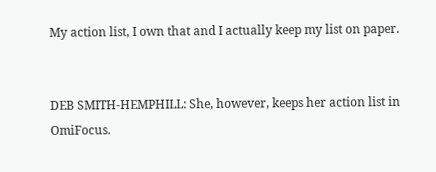My action list, I own that and I actually keep my list on paper.


DEB SMITH-HEMPHILL: She, however, keeps her action list in OmiFocus.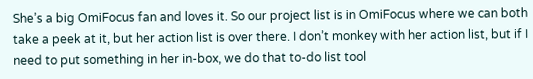She’s a big OmiFocus fan and loves it. So our project list is in OmiFocus where we can both take a peek at it, but her action list is over there. I don’t monkey with her action list, but if I need to put something in her in-box, we do that to-do list tool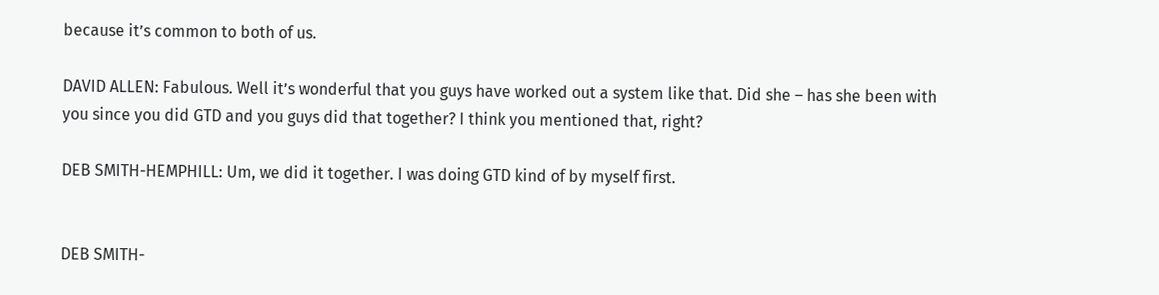because it’s common to both of us.

DAVID ALLEN: Fabulous. Well it’s wonderful that you guys have worked out a system like that. Did she – has she been with you since you did GTD and you guys did that together? I think you mentioned that, right?

DEB SMITH-HEMPHILL: Um, we did it together. I was doing GTD kind of by myself first.


DEB SMITH-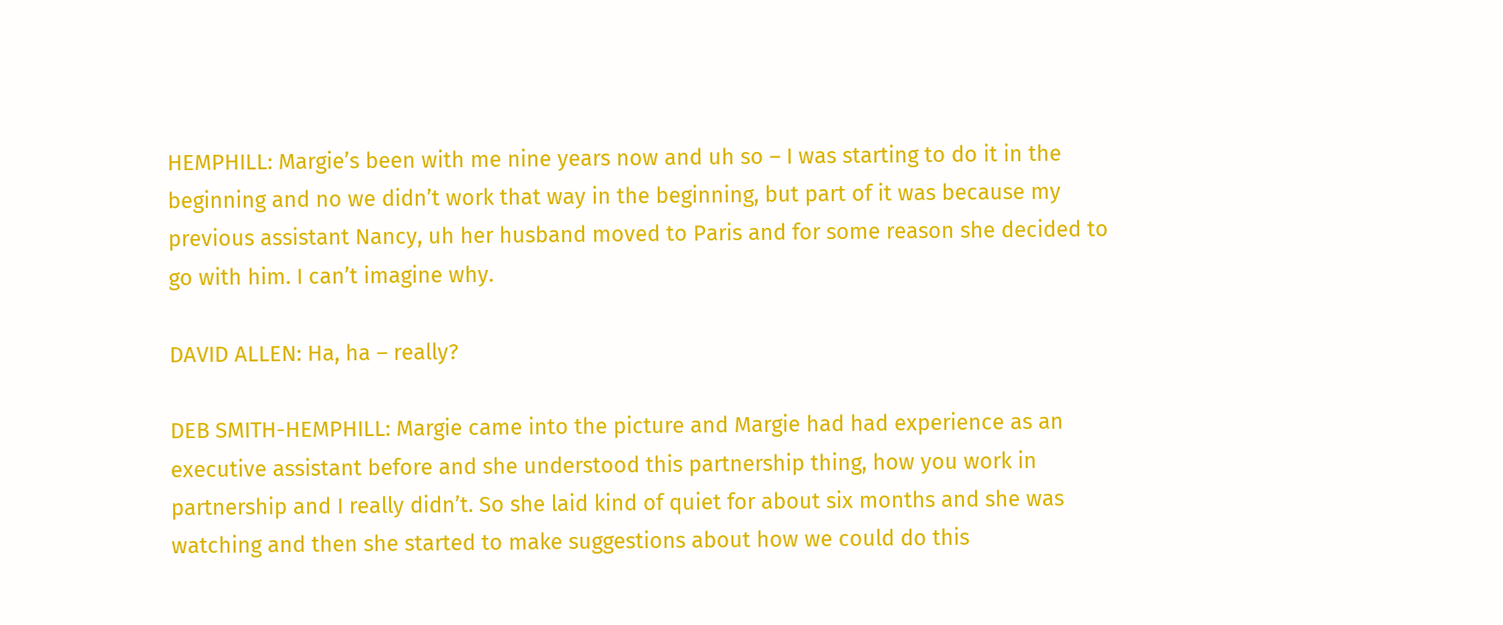HEMPHILL: Margie’s been with me nine years now and uh so – I was starting to do it in the beginning and no we didn’t work that way in the beginning, but part of it was because my previous assistant Nancy, uh her husband moved to Paris and for some reason she decided to go with him. I can’t imagine why.

DAVID ALLEN: Ha, ha – really?

DEB SMITH-HEMPHILL: Margie came into the picture and Margie had had experience as an executive assistant before and she understood this partnership thing, how you work in partnership and I really didn’t. So she laid kind of quiet for about six months and she was watching and then she started to make suggestions about how we could do this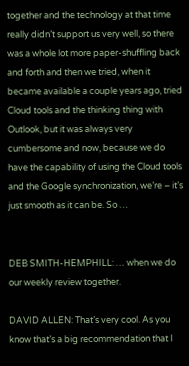together and the technology at that time really didn’t support us very well, so there was a whole lot more paper-shuffling back and forth and then we tried, when it became available a couple years ago, tried Cloud tools and the thinking thing with Outlook, but it was always very cumbersome and now, because we do have the capability of using the Cloud tools and the Google synchronization, we’re – it’s just smooth as it can be. So …


DEB SMITH-HEMPHILL: … when we do our weekly review together.

DAVID ALLEN: That’s very cool. As you know that’s a big recommendation that I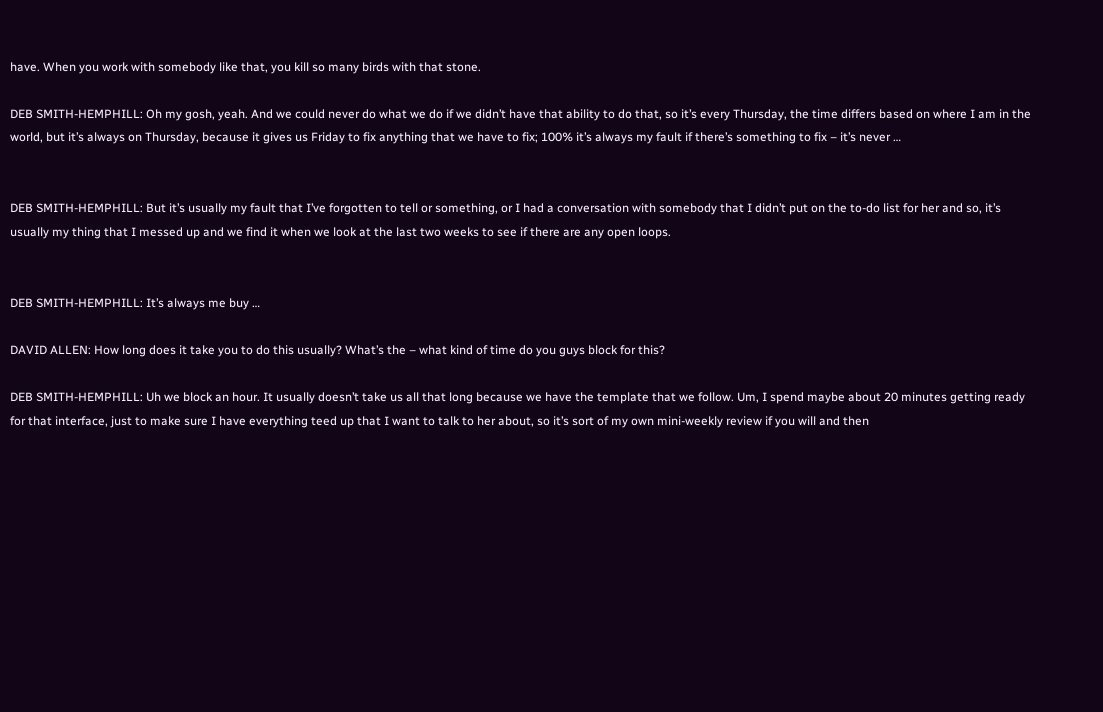have. When you work with somebody like that, you kill so many birds with that stone.

DEB SMITH-HEMPHILL: Oh my gosh, yeah. And we could never do what we do if we didn’t have that ability to do that, so it’s every Thursday, the time differs based on where I am in the world, but it’s always on Thursday, because it gives us Friday to fix anything that we have to fix; 100% it’s always my fault if there’s something to fix – it’s never …


DEB SMITH-HEMPHILL: But it’s usually my fault that I’ve forgotten to tell or something, or I had a conversation with somebody that I didn’t put on the to-do list for her and so, it’s usually my thing that I messed up and we find it when we look at the last two weeks to see if there are any open loops.


DEB SMITH-HEMPHILL: It’s always me buy …

DAVID ALLEN: How long does it take you to do this usually? What’s the – what kind of time do you guys block for this?

DEB SMITH-HEMPHILL: Uh we block an hour. It usually doesn’t take us all that long because we have the template that we follow. Um, I spend maybe about 20 minutes getting ready for that interface, just to make sure I have everything teed up that I want to talk to her about, so it’s sort of my own mini-weekly review if you will and then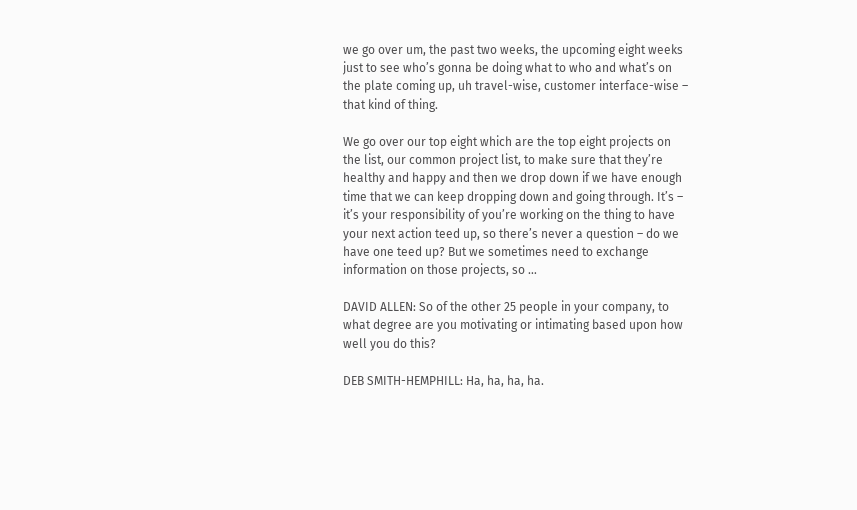we go over um, the past two weeks, the upcoming eight weeks just to see who’s gonna be doing what to who and what’s on the plate coming up, uh travel-wise, customer interface-wise – that kind of thing.

We go over our top eight which are the top eight projects on the list, our common project list, to make sure that they’re healthy and happy and then we drop down if we have enough time that we can keep dropping down and going through. It’s – it’s your responsibility of you’re working on the thing to have your next action teed up, so there’s never a question – do we have one teed up? But we sometimes need to exchange information on those projects, so …

DAVID ALLEN: So of the other 25 people in your company, to what degree are you motivating or intimating based upon how well you do this?

DEB SMITH-HEMPHILL: Ha, ha, ha, ha.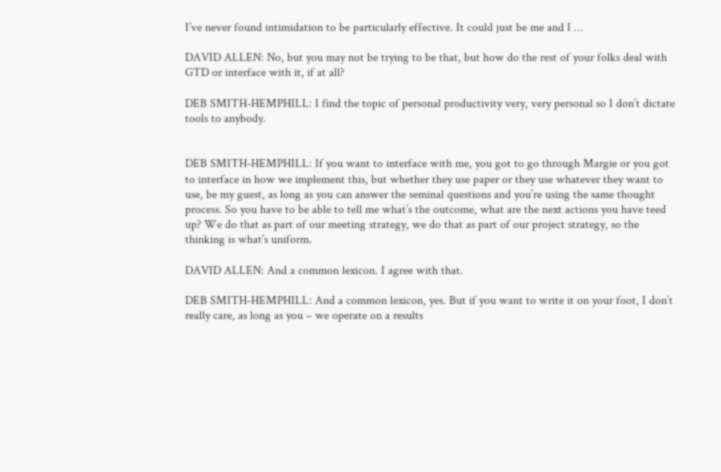I’ve never found intimidation to be particularly effective. It could just be me and I …

DAVID ALLEN: No, but you may not be trying to be that, but how do the rest of your folks deal with GTD or interface with it, if at all?

DEB SMITH-HEMPHILL: I find the topic of personal productivity very, very personal so I don’t dictate tools to anybody.


DEB SMITH-HEMPHILL: If you want to interface with me, you got to go through Margie or you got to interface in how we implement this, but whether they use paper or they use whatever they want to use, be my guest, as long as you can answer the seminal questions and you’re using the same thought process. So you have to be able to tell me what’s the outcome, what are the next actions you have teed up? We do that as part of our meeting strategy, we do that as part of our project strategy, so the thinking is what’s uniform.

DAVID ALLEN: And a common lexicon. I agree with that.

DEB SMITH-HEMPHILL: And a common lexicon, yes. But if you want to write it on your foot, I don’t really care, as long as you – we operate on a results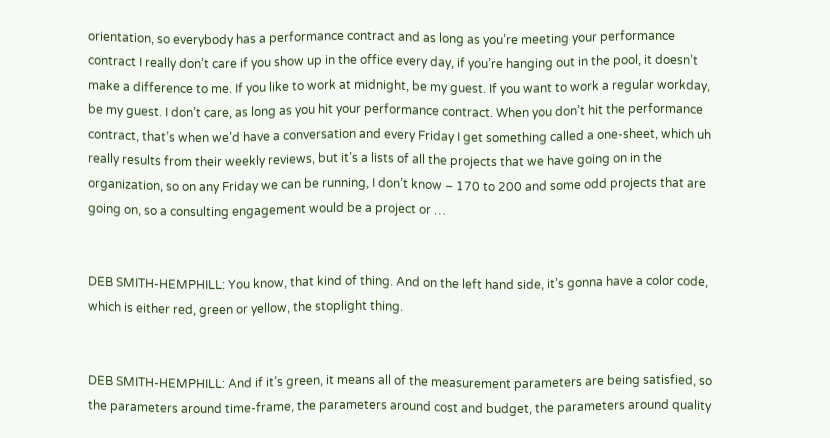orientation, so everybody has a performance contract and as long as you’re meeting your performance contract I really don’t care if you show up in the office every day, if you’re hanging out in the pool, it doesn’t make a difference to me. If you like to work at midnight, be my guest. If you want to work a regular workday, be my guest. I don’t care, as long as you hit your performance contract. When you don’t hit the performance contract, that’s when we’d have a conversation and every Friday I get something called a one-sheet, which uh really results from their weekly reviews, but it’s a lists of all the projects that we have going on in the organization, so on any Friday we can be running, I don’t know – 170 to 200 and some odd projects that are going on, so a consulting engagement would be a project or …


DEB SMITH-HEMPHILL: You know, that kind of thing. And on the left hand side, it’s gonna have a color code, which is either red, green or yellow, the stoplight thing.


DEB SMITH-HEMPHILL: And if it’s green, it means all of the measurement parameters are being satisfied, so the parameters around time-frame, the parameters around cost and budget, the parameters around quality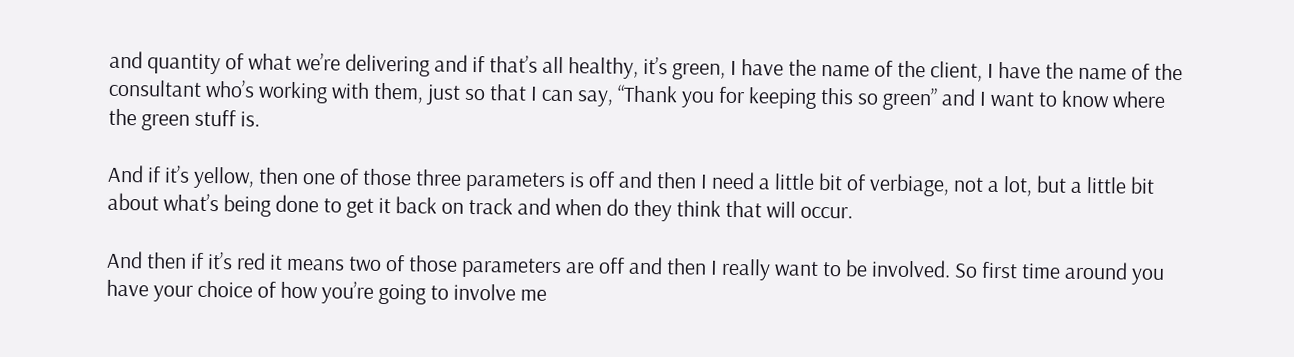and quantity of what we’re delivering and if that’s all healthy, it’s green, I have the name of the client, I have the name of the consultant who’s working with them, just so that I can say, “Thank you for keeping this so green” and I want to know where the green stuff is.

And if it’s yellow, then one of those three parameters is off and then I need a little bit of verbiage, not a lot, but a little bit about what’s being done to get it back on track and when do they think that will occur.

And then if it’s red it means two of those parameters are off and then I really want to be involved. So first time around you have your choice of how you’re going to involve me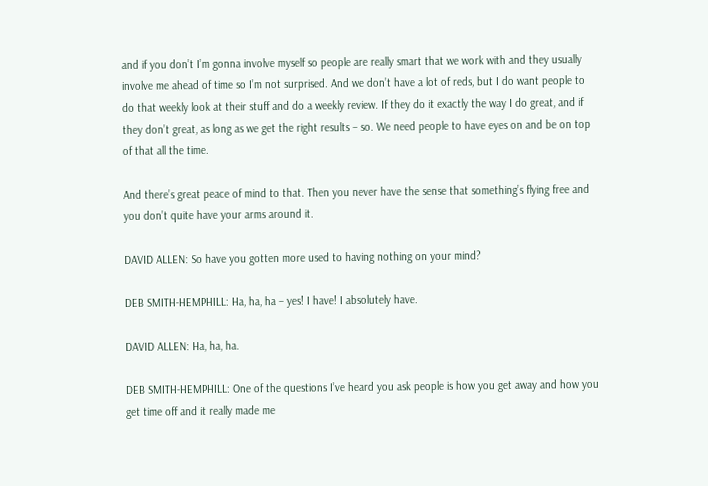and if you don’t I’m gonna involve myself so people are really smart that we work with and they usually involve me ahead of time so I’m not surprised. And we don’t have a lot of reds, but I do want people to do that weekly look at their stuff and do a weekly review. If they do it exactly the way I do great, and if they don’t great, as long as we get the right results – so. We need people to have eyes on and be on top of that all the time.

And there’s great peace of mind to that. Then you never have the sense that something’s flying free and you don’t quite have your arms around it.

DAVID ALLEN: So have you gotten more used to having nothing on your mind?

DEB SMITH-HEMPHILL: Ha, ha, ha – yes! I have! I absolutely have.

DAVID ALLEN: Ha, ha, ha.

DEB SMITH-HEMPHILL: One of the questions I’ve heard you ask people is how you get away and how you get time off and it really made me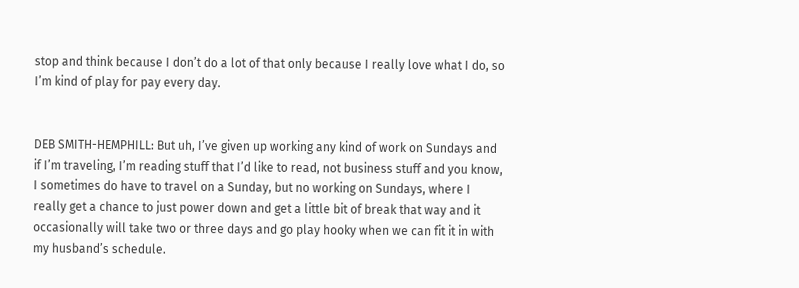stop and think because I don’t do a lot of that only because I really love what I do, so I’m kind of play for pay every day.


DEB SMITH-HEMPHILL: But uh, I’ve given up working any kind of work on Sundays and if I’m traveling, I’m reading stuff that I’d like to read, not business stuff and you know, I sometimes do have to travel on a Sunday, but no working on Sundays, where I really get a chance to just power down and get a little bit of break that way and it occasionally will take two or three days and go play hooky when we can fit it in with my husband’s schedule.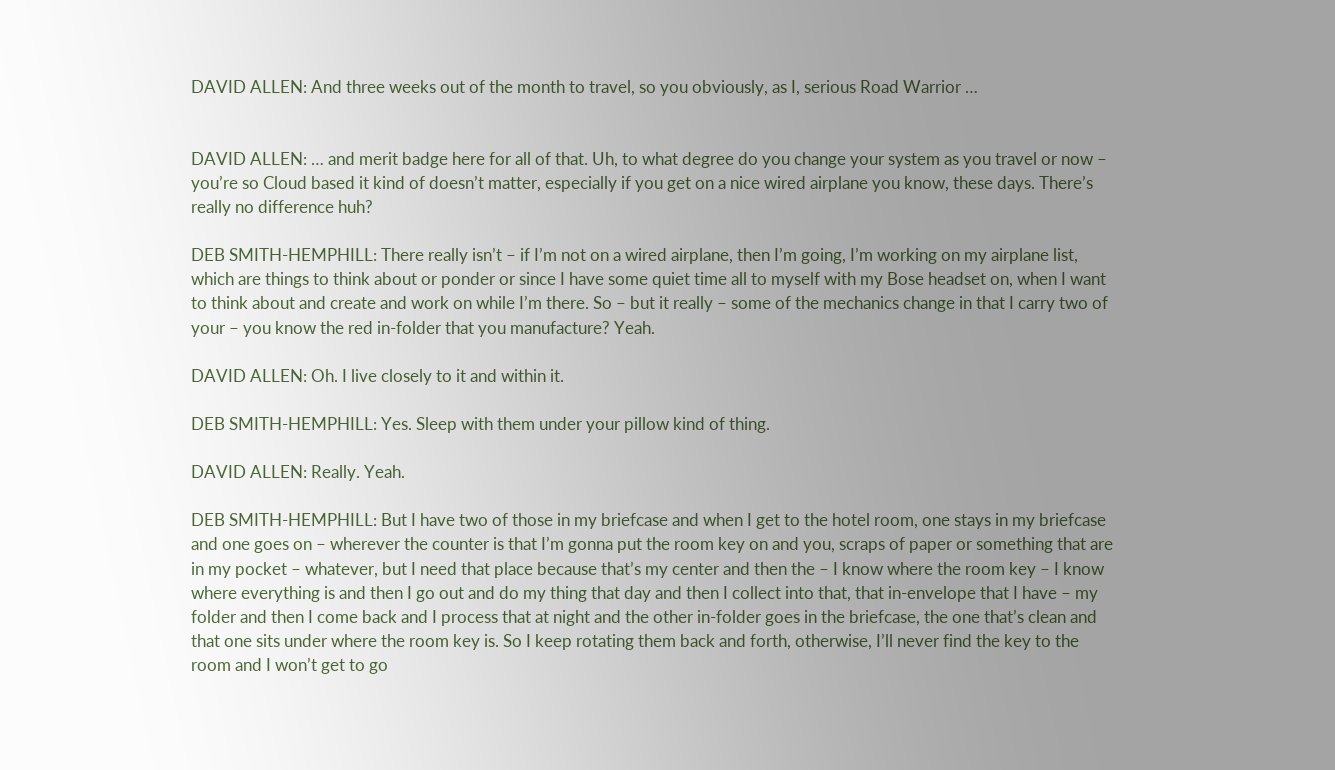DAVID ALLEN: And three weeks out of the month to travel, so you obviously, as I, serious Road Warrior …


DAVID ALLEN: … and merit badge here for all of that. Uh, to what degree do you change your system as you travel or now – you’re so Cloud based it kind of doesn’t matter, especially if you get on a nice wired airplane you know, these days. There’s really no difference huh?

DEB SMITH-HEMPHILL: There really isn’t – if I’m not on a wired airplane, then I’m going, I’m working on my airplane list, which are things to think about or ponder or since I have some quiet time all to myself with my Bose headset on, when I want to think about and create and work on while I’m there. So – but it really – some of the mechanics change in that I carry two of your – you know the red in-folder that you manufacture? Yeah.

DAVID ALLEN: Oh. I live closely to it and within it.

DEB SMITH-HEMPHILL: Yes. Sleep with them under your pillow kind of thing.

DAVID ALLEN: Really. Yeah.

DEB SMITH-HEMPHILL: But I have two of those in my briefcase and when I get to the hotel room, one stays in my briefcase and one goes on – wherever the counter is that I’m gonna put the room key on and you, scraps of paper or something that are in my pocket – whatever, but I need that place because that’s my center and then the – I know where the room key – I know where everything is and then I go out and do my thing that day and then I collect into that, that in-envelope that I have – my folder and then I come back and I process that at night and the other in-folder goes in the briefcase, the one that’s clean and that one sits under where the room key is. So I keep rotating them back and forth, otherwise, I’ll never find the key to the room and I won’t get to go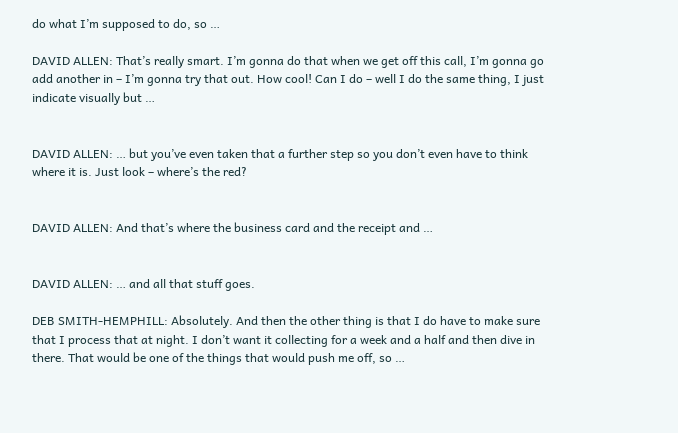do what I’m supposed to do, so …

DAVID ALLEN: That’s really smart. I’m gonna do that when we get off this call, I’m gonna go add another in – I’m gonna try that out. How cool! Can I do – well I do the same thing, I just indicate visually but …


DAVID ALLEN: … but you’ve even taken that a further step so you don’t even have to think where it is. Just look – where’s the red?


DAVID ALLEN: And that’s where the business card and the receipt and …


DAVID ALLEN: … and all that stuff goes.

DEB SMITH-HEMPHILL: Absolutely. And then the other thing is that I do have to make sure that I process that at night. I don’t want it collecting for a week and a half and then dive in there. That would be one of the things that would push me off, so …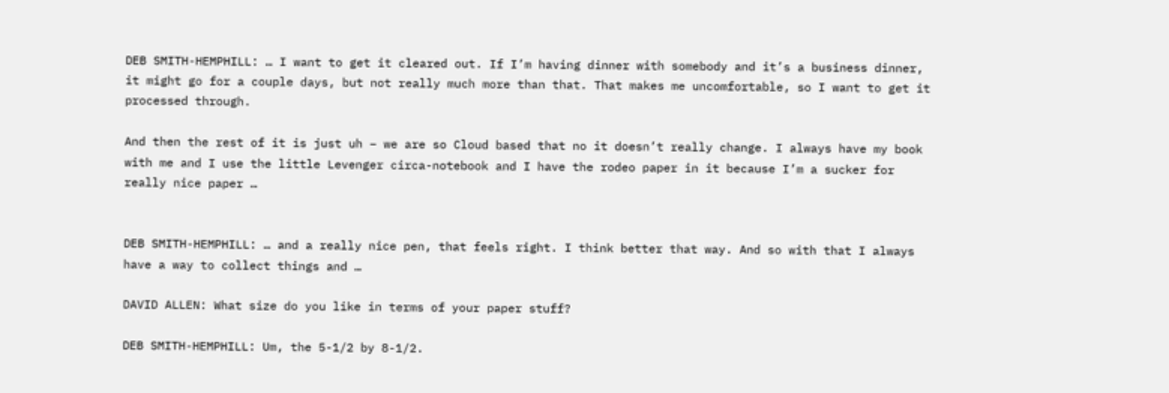DEB SMITH-HEMPHILL: … I want to get it cleared out. If I’m having dinner with somebody and it’s a business dinner, it might go for a couple days, but not really much more than that. That makes me uncomfortable, so I want to get it processed through.

And then the rest of it is just uh – we are so Cloud based that no it doesn’t really change. I always have my book with me and I use the little Levenger circa-notebook and I have the rodeo paper in it because I’m a sucker for really nice paper …


DEB SMITH-HEMPHILL: … and a really nice pen, that feels right. I think better that way. And so with that I always have a way to collect things and …

DAVID ALLEN: What size do you like in terms of your paper stuff?

DEB SMITH-HEMPHILL: Um, the 5-1/2 by 8-1/2.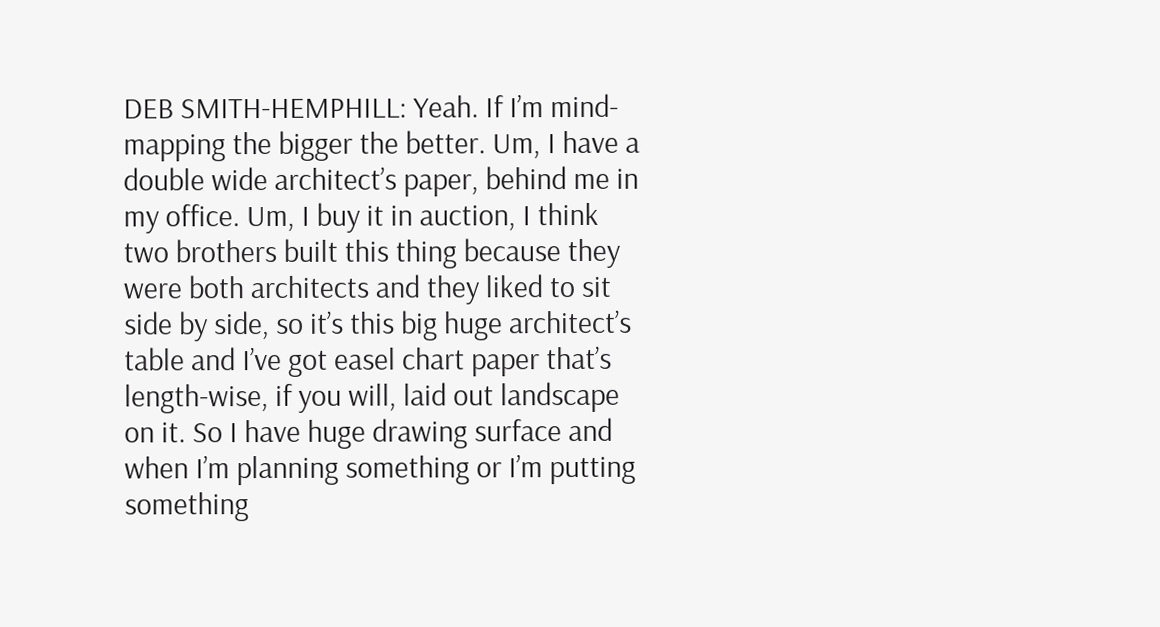DEB SMITH-HEMPHILL: Yeah. If I’m mind-mapping the bigger the better. Um, I have a double wide architect’s paper, behind me in my office. Um, I buy it in auction, I think two brothers built this thing because they were both architects and they liked to sit side by side, so it’s this big huge architect’s table and I’ve got easel chart paper that’s length-wise, if you will, laid out landscape on it. So I have huge drawing surface and when I’m planning something or I’m putting something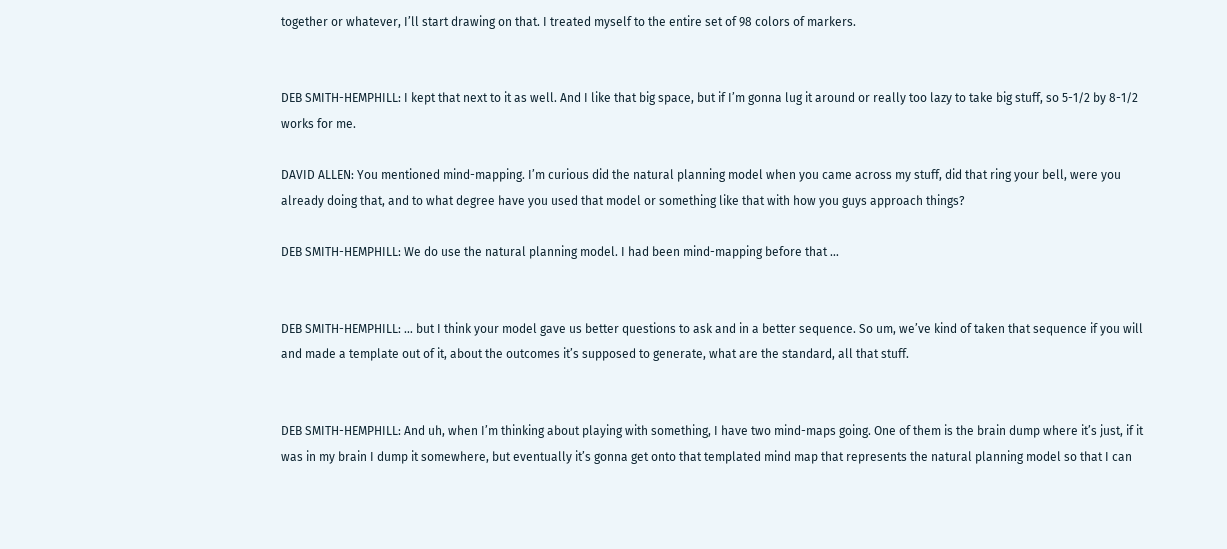together or whatever, I’ll start drawing on that. I treated myself to the entire set of 98 colors of markers.


DEB SMITH-HEMPHILL: I kept that next to it as well. And I like that big space, but if I’m gonna lug it around or really too lazy to take big stuff, so 5-1/2 by 8-1/2 works for me.

DAVID ALLEN: You mentioned mind-mapping. I’m curious did the natural planning model when you came across my stuff, did that ring your bell, were you already doing that, and to what degree have you used that model or something like that with how you guys approach things?

DEB SMITH-HEMPHILL: We do use the natural planning model. I had been mind-mapping before that …


DEB SMITH-HEMPHILL: … but I think your model gave us better questions to ask and in a better sequence. So um, we’ve kind of taken that sequence if you will and made a template out of it, about the outcomes it’s supposed to generate, what are the standard, all that stuff.


DEB SMITH-HEMPHILL: And uh, when I’m thinking about playing with something, I have two mind-maps going. One of them is the brain dump where it’s just, if it was in my brain I dump it somewhere, but eventually it’s gonna get onto that templated mind map that represents the natural planning model so that I can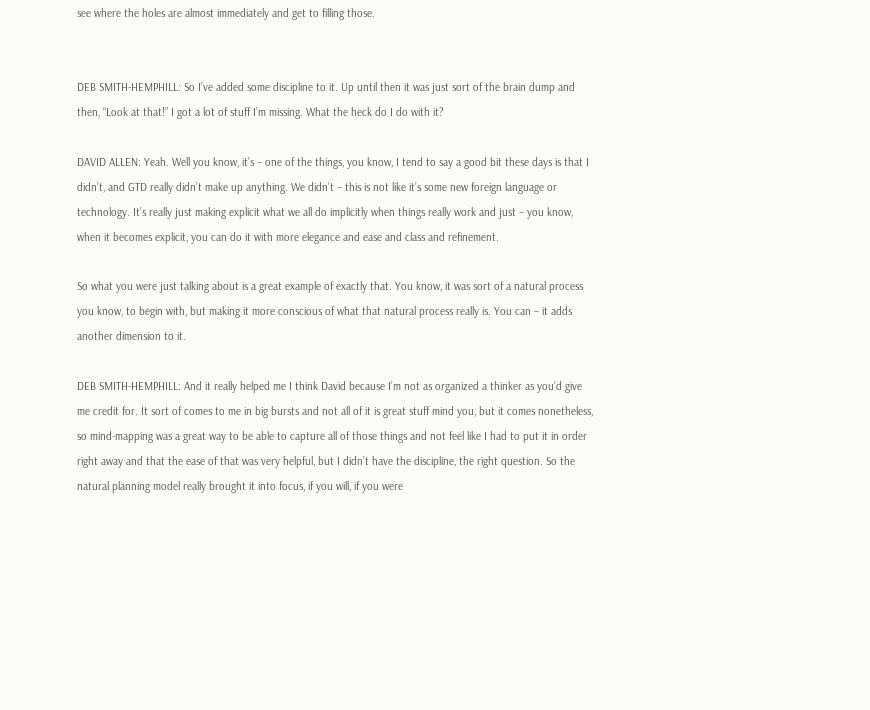see where the holes are almost immediately and get to filling those.


DEB SMITH-HEMPHILL: So I’ve added some discipline to it. Up until then it was just sort of the brain dump and then, “Look at that!” I got a lot of stuff I’m missing. What the heck do I do with it?

DAVID ALLEN: Yeah. Well you know, it’s – one of the things, you know, I tend to say a good bit these days is that I didn’t, and GTD really didn’t make up anything. We didn’t – this is not like it’s some new foreign language or technology. It’s really just making explicit what we all do implicitly when things really work and just – you know, when it becomes explicit, you can do it with more elegance and ease and class and refinement.

So what you were just talking about is a great example of exactly that. You know, it was sort of a natural process you know, to begin with, but making it more conscious of what that natural process really is. You can – it adds another dimension to it.

DEB SMITH-HEMPHILL: And it really helped me I think David because I’m not as organized a thinker as you’d give me credit for. It sort of comes to me in big bursts and not all of it is great stuff mind you, but it comes nonetheless, so mind-mapping was a great way to be able to capture all of those things and not feel like I had to put it in order right away and that the ease of that was very helpful, but I didn’t have the discipline, the right question. So the natural planning model really brought it into focus, if you will, if you were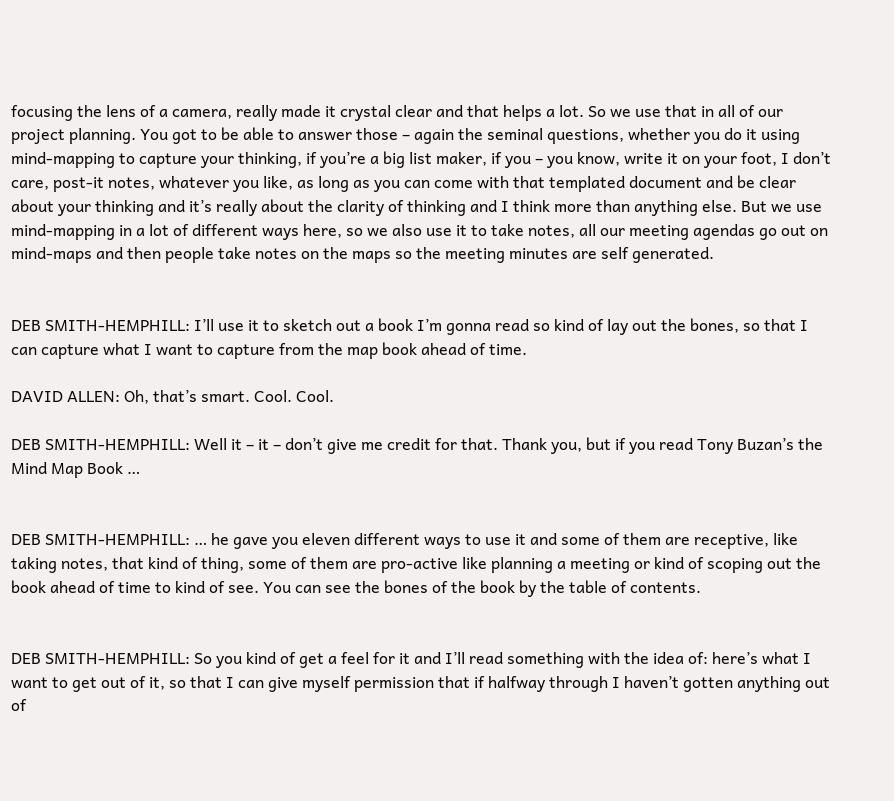focusing the lens of a camera, really made it crystal clear and that helps a lot. So we use that in all of our project planning. You got to be able to answer those – again the seminal questions, whether you do it using mind-mapping to capture your thinking, if you’re a big list maker, if you – you know, write it on your foot, I don’t care, post-it notes, whatever you like, as long as you can come with that templated document and be clear about your thinking and it’s really about the clarity of thinking and I think more than anything else. But we use mind-mapping in a lot of different ways here, so we also use it to take notes, all our meeting agendas go out on mind-maps and then people take notes on the maps so the meeting minutes are self generated.


DEB SMITH-HEMPHILL: I’ll use it to sketch out a book I’m gonna read so kind of lay out the bones, so that I can capture what I want to capture from the map book ahead of time.

DAVID ALLEN: Oh, that’s smart. Cool. Cool.

DEB SMITH-HEMPHILL: Well it – it – don’t give me credit for that. Thank you, but if you read Tony Buzan’s the Mind Map Book …


DEB SMITH-HEMPHILL: … he gave you eleven different ways to use it and some of them are receptive, like taking notes, that kind of thing, some of them are pro-active like planning a meeting or kind of scoping out the book ahead of time to kind of see. You can see the bones of the book by the table of contents.


DEB SMITH-HEMPHILL: So you kind of get a feel for it and I’ll read something with the idea of: here’s what I want to get out of it, so that I can give myself permission that if halfway through I haven’t gotten anything out of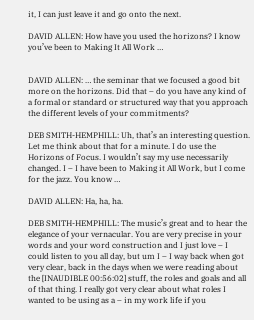it, I can just leave it and go onto the next.

DAVID ALLEN: How have you used the horizons? I know you’ve been to Making It All Work …


DAVID ALLEN: … the seminar that we focused a good bit more on the horizons. Did that – do you have any kind of a formal or standard or structured way that you approach the different levels of your commitments?

DEB SMITH-HEMPHILL: Uh, that’s an interesting question. Let me think about that for a minute. I do use the Horizons of Focus. I wouldn’t say my use necessarily changed. I – I have been to Making it All Work, but I come for the jazz. You know …

DAVID ALLEN: Ha, ha, ha.

DEB SMITH-HEMPHILL: The music’s great and to hear the elegance of your vernacular. You are very precise in your words and your word construction and I just love – I could listen to you all day, but um I – I way back when got very clear, back in the days when we were reading about the [INAUDIBLE 00:56:02] stuff, the roles and goals and all of that thing. I really got very clear about what roles I wanted to be using as a – in my work life if you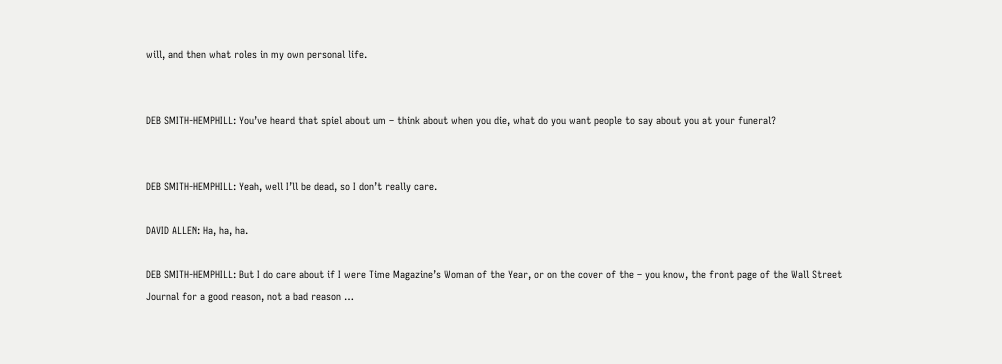will, and then what roles in my own personal life.


DEB SMITH-HEMPHILL: You’ve heard that spiel about um – think about when you die, what do you want people to say about you at your funeral?


DEB SMITH-HEMPHILL: Yeah, well I’ll be dead, so I don’t really care.

DAVID ALLEN: Ha, ha, ha.

DEB SMITH-HEMPHILL: But I do care about if I were Time Magazine’s Woman of the Year, or on the cover of the – you know, the front page of the Wall Street Journal for a good reason, not a bad reason …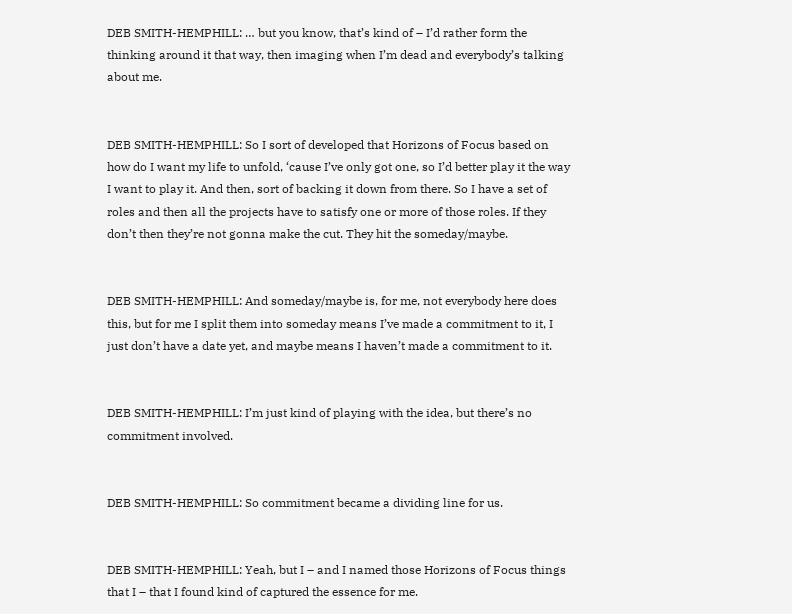DEB SMITH-HEMPHILL: … but you know, that’s kind of – I’d rather form the thinking around it that way, then imaging when I’m dead and everybody’s talking about me.


DEB SMITH-HEMPHILL: So I sort of developed that Horizons of Focus based on how do I want my life to unfold, ‘cause I’ve only got one, so I’d better play it the way I want to play it. And then, sort of backing it down from there. So I have a set of roles and then all the projects have to satisfy one or more of those roles. If they don’t then they’re not gonna make the cut. They hit the someday/maybe.


DEB SMITH-HEMPHILL: And someday/maybe is, for me, not everybody here does this, but for me I split them into someday means I’ve made a commitment to it, I just don’t have a date yet, and maybe means I haven’t made a commitment to it.


DEB SMITH-HEMPHILL: I’m just kind of playing with the idea, but there’s no commitment involved.


DEB SMITH-HEMPHILL: So commitment became a dividing line for us.


DEB SMITH-HEMPHILL: Yeah, but I – and I named those Horizons of Focus things that I – that I found kind of captured the essence for me.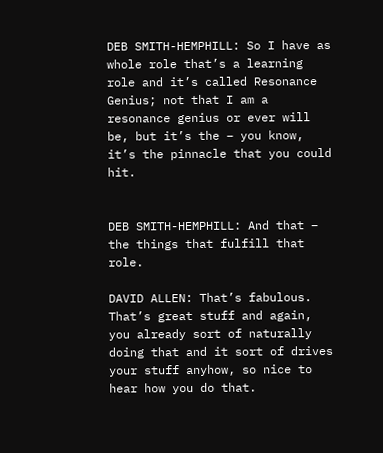DEB SMITH-HEMPHILL: So I have as whole role that’s a learning role and it’s called Resonance Genius; not that I am a resonance genius or ever will be, but it’s the – you know, it’s the pinnacle that you could hit.


DEB SMITH-HEMPHILL: And that – the things that fulfill that role.

DAVID ALLEN: That’s fabulous. That’s great stuff and again, you already sort of naturally doing that and it sort of drives your stuff anyhow, so nice to hear how you do that.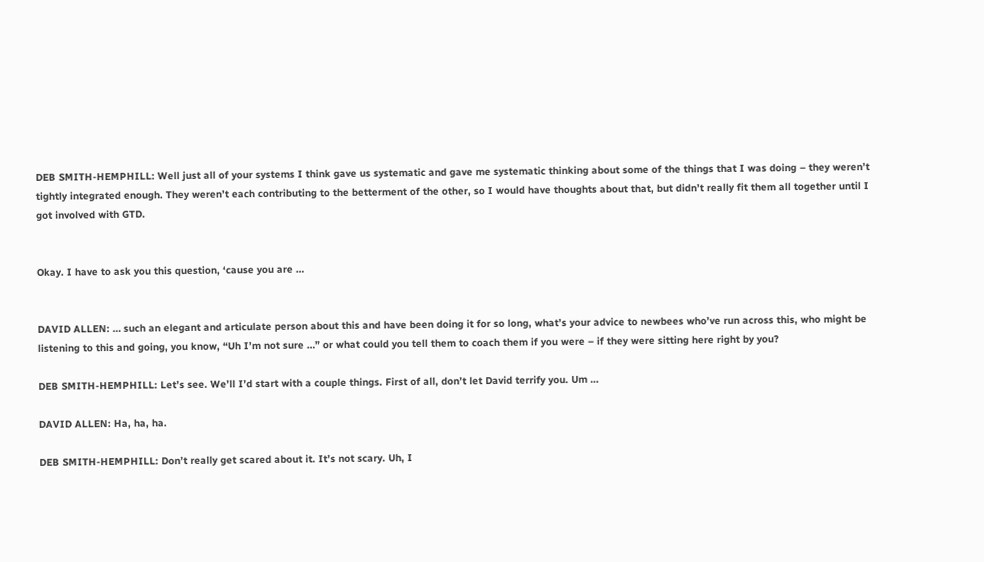DEB SMITH-HEMPHILL: Well just all of your systems I think gave us systematic and gave me systematic thinking about some of the things that I was doing – they weren’t tightly integrated enough. They weren’t each contributing to the betterment of the other, so I would have thoughts about that, but didn’t really fit them all together until I got involved with GTD.


Okay. I have to ask you this question, ‘cause you are …


DAVID ALLEN: … such an elegant and articulate person about this and have been doing it for so long, what’s your advice to newbees who’ve run across this, who might be listening to this and going, you know, “Uh I’m not sure …” or what could you tell them to coach them if you were – if they were sitting here right by you?

DEB SMITH-HEMPHILL: Let’s see. We’ll I’d start with a couple things. First of all, don’t let David terrify you. Um …

DAVID ALLEN: Ha, ha, ha.

DEB SMITH-HEMPHILL: Don’t really get scared about it. It’s not scary. Uh, I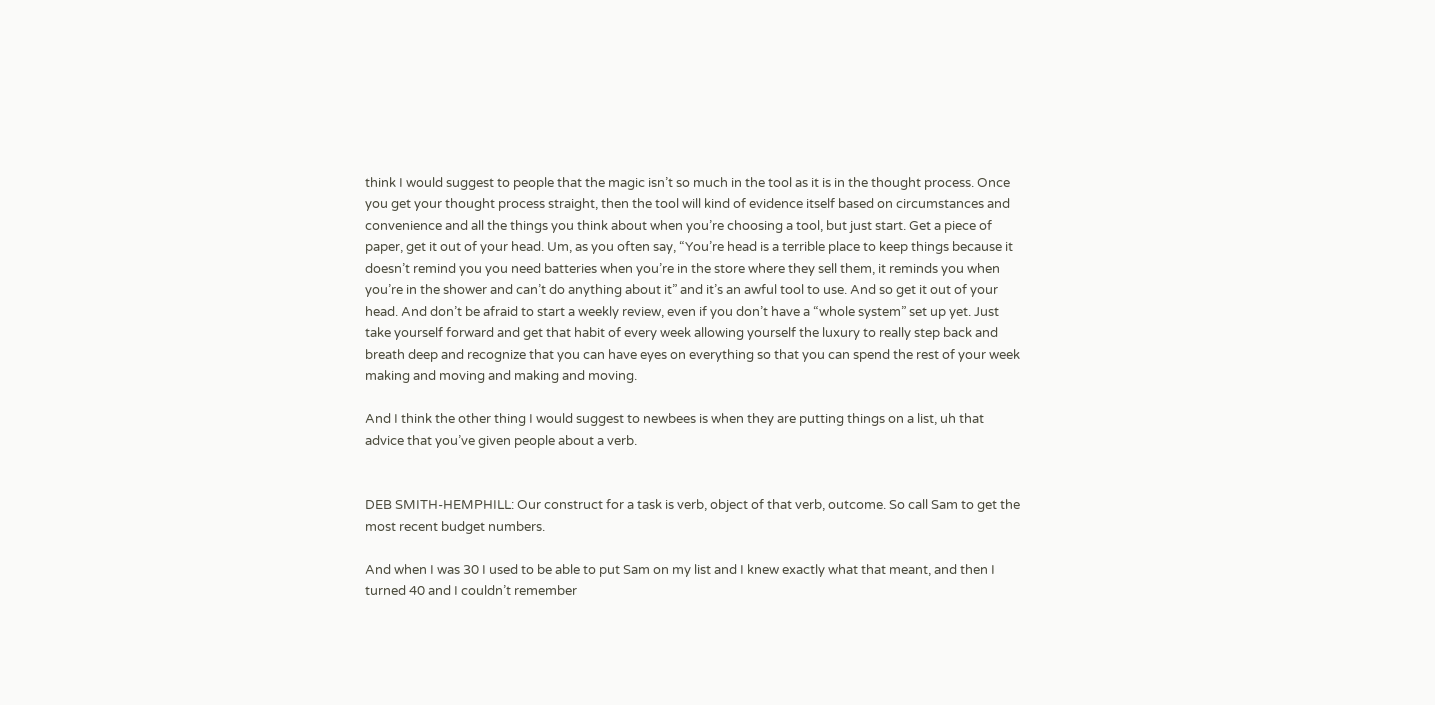think I would suggest to people that the magic isn’t so much in the tool as it is in the thought process. Once you get your thought process straight, then the tool will kind of evidence itself based on circumstances and convenience and all the things you think about when you’re choosing a tool, but just start. Get a piece of paper, get it out of your head. Um, as you often say, “You’re head is a terrible place to keep things because it doesn’t remind you you need batteries when you’re in the store where they sell them, it reminds you when you’re in the shower and can’t do anything about it” and it’s an awful tool to use. And so get it out of your head. And don’t be afraid to start a weekly review, even if you don’t have a “whole system” set up yet. Just take yourself forward and get that habit of every week allowing yourself the luxury to really step back and breath deep and recognize that you can have eyes on everything so that you can spend the rest of your week making and moving and making and moving.

And I think the other thing I would suggest to newbees is when they are putting things on a list, uh that advice that you’ve given people about a verb.


DEB SMITH-HEMPHILL: Our construct for a task is verb, object of that verb, outcome. So call Sam to get the most recent budget numbers.

And when I was 30 I used to be able to put Sam on my list and I knew exactly what that meant, and then I turned 40 and I couldn’t remember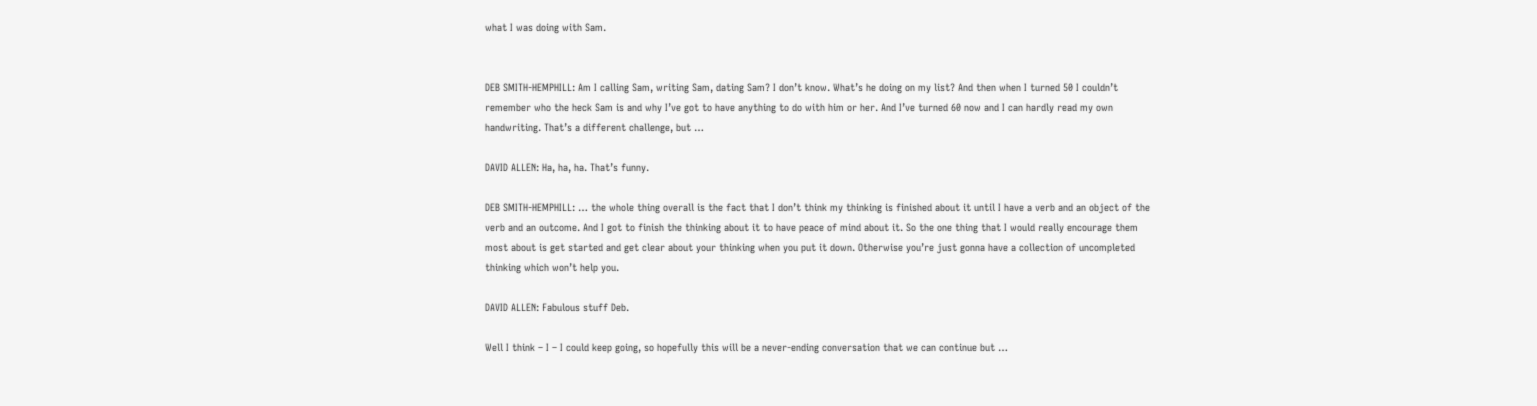what I was doing with Sam.


DEB SMITH-HEMPHILL: Am I calling Sam, writing Sam, dating Sam? I don’t know. What’s he doing on my list? And then when I turned 50 I couldn’t remember who the heck Sam is and why I’ve got to have anything to do with him or her. And I’ve turned 60 now and I can hardly read my own handwriting. That’s a different challenge, but …

DAVID ALLEN: Ha, ha, ha. That’s funny.

DEB SMITH-HEMPHILL: … the whole thing overall is the fact that I don’t think my thinking is finished about it until I have a verb and an object of the verb and an outcome. And I got to finish the thinking about it to have peace of mind about it. So the one thing that I would really encourage them most about is get started and get clear about your thinking when you put it down. Otherwise you’re just gonna have a collection of uncompleted thinking which won’t help you.

DAVID ALLEN: Fabulous stuff Deb.

Well I think – I – I could keep going, so hopefully this will be a never-ending conversation that we can continue but …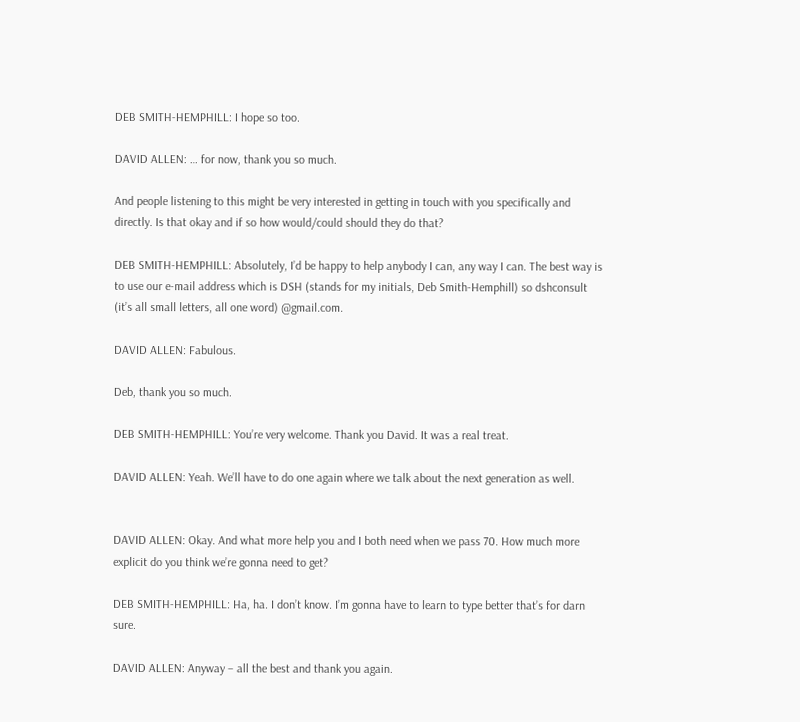DEB SMITH-HEMPHILL: I hope so too.

DAVID ALLEN: … for now, thank you so much.

And people listening to this might be very interested in getting in touch with you specifically and directly. Is that okay and if so how would/could should they do that?

DEB SMITH-HEMPHILL: Absolutely, I’d be happy to help anybody I can, any way I can. The best way is to use our e-mail address which is DSH (stands for my initials, Deb Smith-Hemphill) so dshconsult (it’s all small letters, all one word) @gmail.com.

DAVID ALLEN: Fabulous.

Deb, thank you so much.

DEB SMITH-HEMPHILL: You’re very welcome. Thank you David. It was a real treat.

DAVID ALLEN: Yeah. We’ll have to do one again where we talk about the next generation as well.


DAVID ALLEN: Okay. And what more help you and I both need when we pass 70. How much more explicit do you think we’re gonna need to get?

DEB SMITH-HEMPHILL: Ha, ha. I don’t know. I’m gonna have to learn to type better that’s for darn sure.

DAVID ALLEN: Anyway – all the best and thank you again.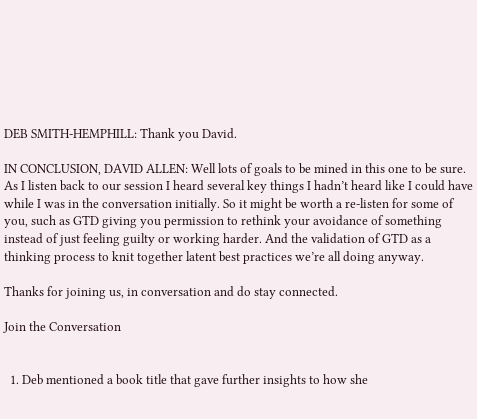DEB SMITH-HEMPHILL: Thank you David.

IN CONCLUSION, DAVID ALLEN: Well lots of goals to be mined in this one to be sure. As I listen back to our session I heard several key things I hadn’t heard like I could have while I was in the conversation initially. So it might be worth a re-listen for some of you, such as GTD giving you permission to rethink your avoidance of something instead of just feeling guilty or working harder. And the validation of GTD as a thinking process to knit together latent best practices we’re all doing anyway.

Thanks for joining us, in conversation and do stay connected.

Join the Conversation


  1. Deb mentioned a book title that gave further insights to how she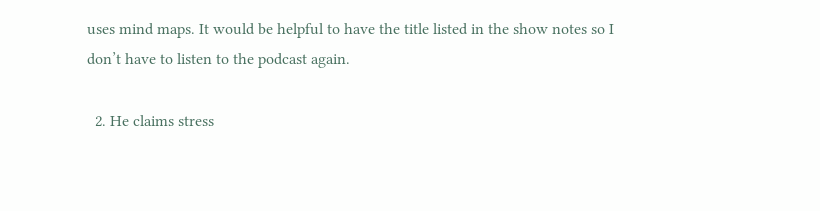uses mind maps. It would be helpful to have the title listed in the show notes so I don’t have to listen to the podcast again.

  2. He claims stress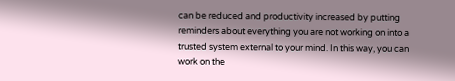can be reduced and productivity increased by putting reminders about everything you are not working on into a trusted system external to your mind. In this way, you can work on the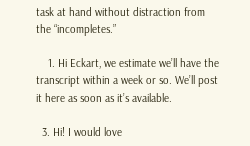task at hand without distraction from the “incompletes.”

    1. Hi Eckart, we estimate we’ll have the transcript within a week or so. We’ll post it here as soon as it’s available.

  3. Hi! I would love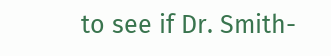to see if Dr. Smith-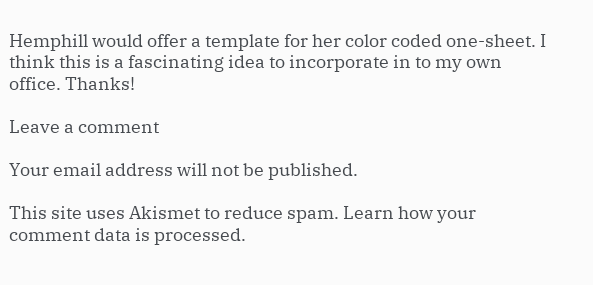Hemphill would offer a template for her color coded one-sheet. I think this is a fascinating idea to incorporate in to my own office. Thanks!

Leave a comment

Your email address will not be published.

This site uses Akismet to reduce spam. Learn how your comment data is processed.